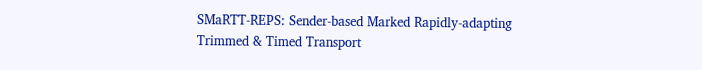SMaRTT-REPS: Sender-based Marked Rapidly-adapting Trimmed & Timed Transport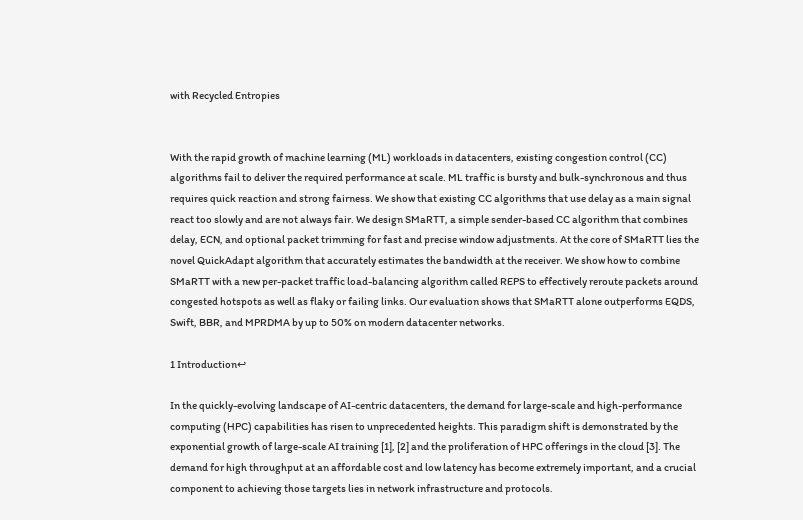with Recycled Entropies


With the rapid growth of machine learning (ML) workloads in datacenters, existing congestion control (CC) algorithms fail to deliver the required performance at scale. ML traffic is bursty and bulk-synchronous and thus requires quick reaction and strong fairness. We show that existing CC algorithms that use delay as a main signal react too slowly and are not always fair. We design SMaRTT, a simple sender-based CC algorithm that combines delay, ECN, and optional packet trimming for fast and precise window adjustments. At the core of SMaRTT lies the novel QuickAdapt algorithm that accurately estimates the bandwidth at the receiver. We show how to combine SMaRTT with a new per-packet traffic load-balancing algorithm called REPS to effectively reroute packets around congested hotspots as well as flaky or failing links. Our evaluation shows that SMaRTT alone outperforms EQDS, Swift, BBR, and MPRDMA by up to 50% on modern datacenter networks.

1 Introduction↩

In the quickly-evolving landscape of AI-centric datacenters, the demand for large-scale and high-performance computing (HPC) capabilities has risen to unprecedented heights. This paradigm shift is demonstrated by the exponential growth of large-scale AI training [1], [2] and the proliferation of HPC offerings in the cloud [3]. The demand for high throughput at an affordable cost and low latency has become extremely important, and a crucial component to achieving those targets lies in network infrastructure and protocols.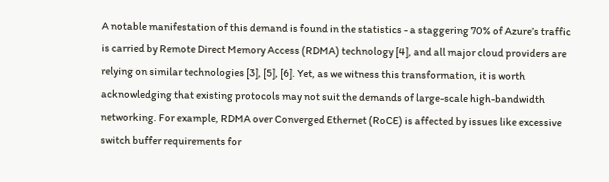A notable manifestation of this demand is found in the statistics - a staggering 70% of Azure’s traffic is carried by Remote Direct Memory Access (RDMA) technology [4], and all major cloud providers are relying on similar technologies [3], [5], [6]. Yet, as we witness this transformation, it is worth acknowledging that existing protocols may not suit the demands of large-scale high-bandwidth networking. For example, RDMA over Converged Ethernet (RoCE) is affected by issues like excessive switch buffer requirements for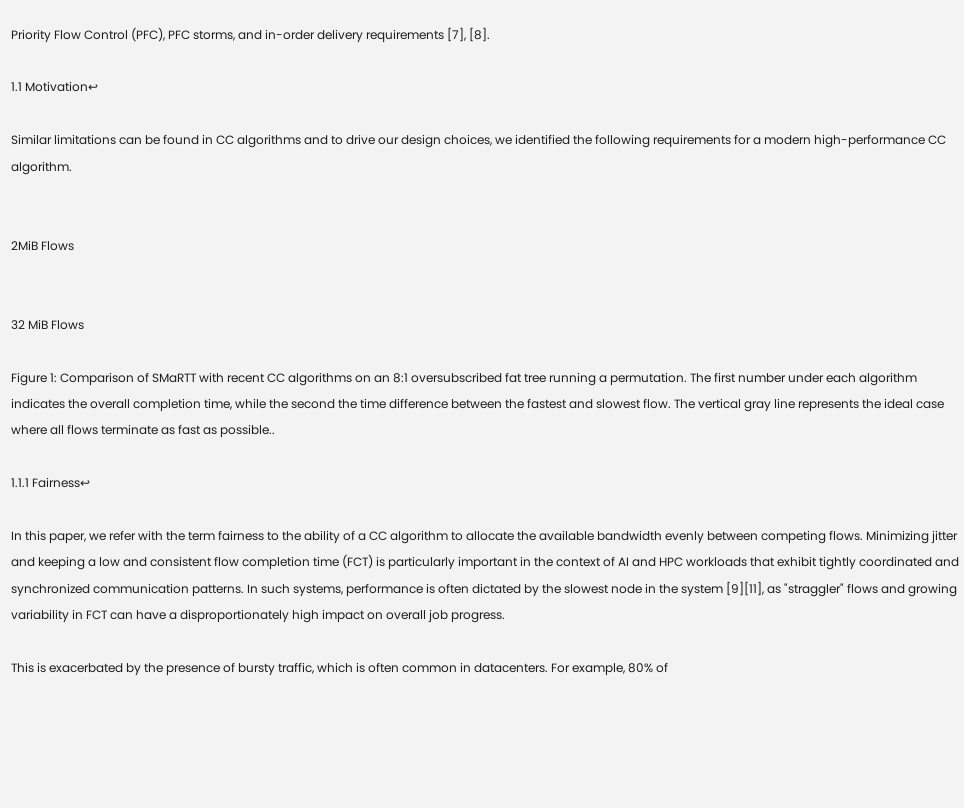Priority Flow Control (PFC), PFC storms, and in-order delivery requirements [7], [8].

1.1 Motivation↩

Similar limitations can be found in CC algorithms and to drive our design choices, we identified the following requirements for a modern high-performance CC algorithm.


2MiB Flows


32 MiB Flows

Figure 1: Comparison of SMaRTT with recent CC algorithms on an 8:1 oversubscribed fat tree running a permutation. The first number under each algorithm indicates the overall completion time, while the second the time difference between the fastest and slowest flow. The vertical gray line represents the ideal case where all flows terminate as fast as possible..

1.1.1 Fairness↩

In this paper, we refer with the term fairness to the ability of a CC algorithm to allocate the available bandwidth evenly between competing flows. Minimizing jitter and keeping a low and consistent flow completion time (FCT) is particularly important in the context of AI and HPC workloads that exhibit tightly coordinated and synchronized communication patterns. In such systems, performance is often dictated by the slowest node in the system [9][11], as "straggler" flows and growing variability in FCT can have a disproportionately high impact on overall job progress.

This is exacerbated by the presence of bursty traffic, which is often common in datacenters. For example, 80% of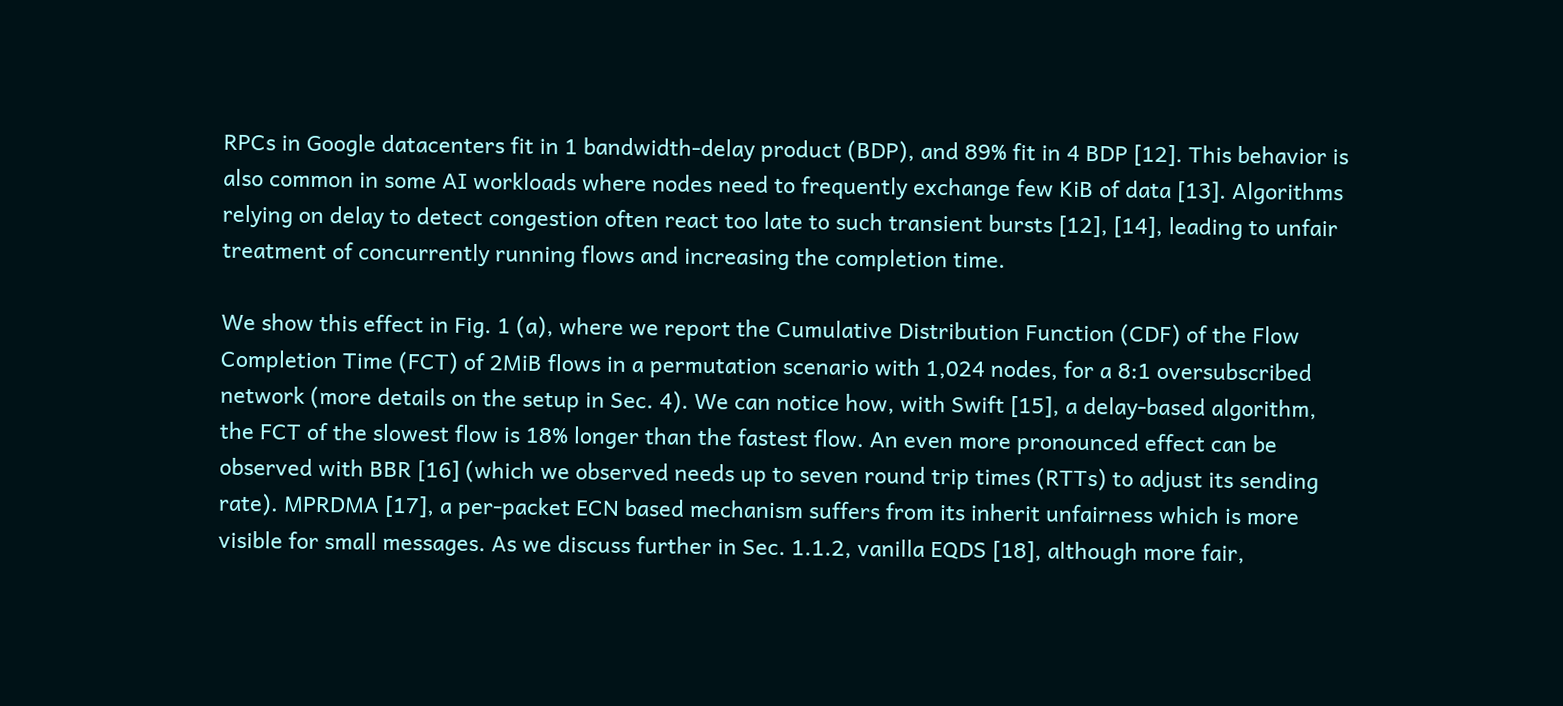RPCs in Google datacenters fit in 1 bandwidth-delay product (BDP), and 89% fit in 4 BDP [12]. This behavior is also common in some AI workloads where nodes need to frequently exchange few KiB of data [13]. Algorithms relying on delay to detect congestion often react too late to such transient bursts [12], [14], leading to unfair treatment of concurrently running flows and increasing the completion time.

We show this effect in Fig. 1 (a), where we report the Cumulative Distribution Function (CDF) of the Flow Completion Time (FCT) of 2MiB flows in a permutation scenario with 1,024 nodes, for a 8:1 oversubscribed network (more details on the setup in Sec. 4). We can notice how, with Swift [15], a delay-based algorithm, the FCT of the slowest flow is 18% longer than the fastest flow. An even more pronounced effect can be observed with BBR [16] (which we observed needs up to seven round trip times (RTTs) to adjust its sending rate). MPRDMA [17], a per-packet ECN based mechanism suffers from its inherit unfairness which is more visible for small messages. As we discuss further in Sec. 1.1.2, vanilla EQDS [18], although more fair,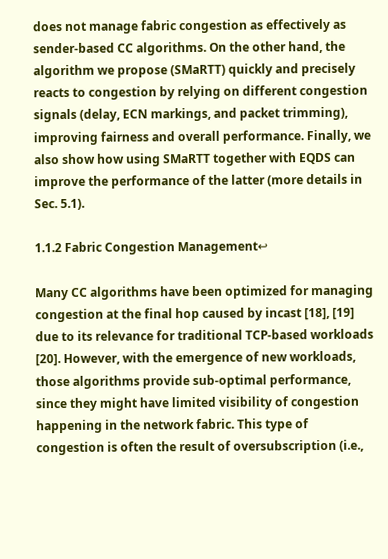does not manage fabric congestion as effectively as sender-based CC algorithms. On the other hand, the algorithm we propose (SMaRTT) quickly and precisely reacts to congestion by relying on different congestion signals (delay, ECN markings, and packet trimming), improving fairness and overall performance. Finally, we also show how using SMaRTT together with EQDS can improve the performance of the latter (more details in Sec. 5.1).

1.1.2 Fabric Congestion Management↩

Many CC algorithms have been optimized for managing congestion at the final hop caused by incast [18], [19] due to its relevance for traditional TCP-based workloads [20]. However, with the emergence of new workloads, those algorithms provide sub-optimal performance, since they might have limited visibility of congestion happening in the network fabric. This type of congestion is often the result of oversubscription (i.e.,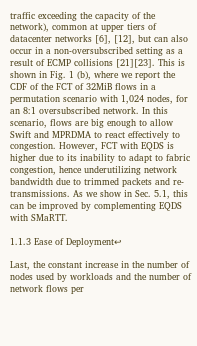traffic exceeding the capacity of the network), common at upper tiers of datacenter networks [6], [12], but can also occur in a non-oversubscribed setting as a result of ECMP collisions [21][23]. This is shown in Fig. 1 (b), where we report the CDF of the FCT of 32MiB flows in a permutation scenario with 1,024 nodes, for an 8:1 oversubscribed network. In this scenario, flows are big enough to allow Swift and MPRDMA to react effectively to congestion. However, FCT with EQDS is higher due to its inability to adapt to fabric congestion, hence underutilizing network bandwidth due to trimmed packets and re-transmissions. As we show in Sec. 5.1, this can be improved by complementing EQDS with SMaRTT.

1.1.3 Ease of Deployment↩

Last, the constant increase in the number of nodes used by workloads and the number of network flows per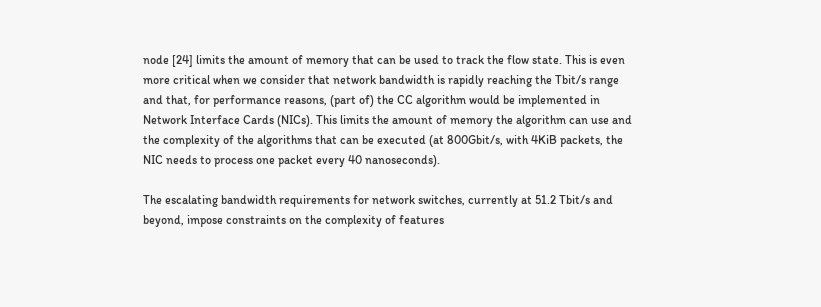node [24] limits the amount of memory that can be used to track the flow state. This is even more critical when we consider that network bandwidth is rapidly reaching the Tbit/s range and that, for performance reasons, (part of) the CC algorithm would be implemented in Network Interface Cards (NICs). This limits the amount of memory the algorithm can use and the complexity of the algorithms that can be executed (at 800Gbit/s, with 4KiB packets, the NIC needs to process one packet every 40 nanoseconds).

The escalating bandwidth requirements for network switches, currently at 51.2 Tbit/s and beyond, impose constraints on the complexity of features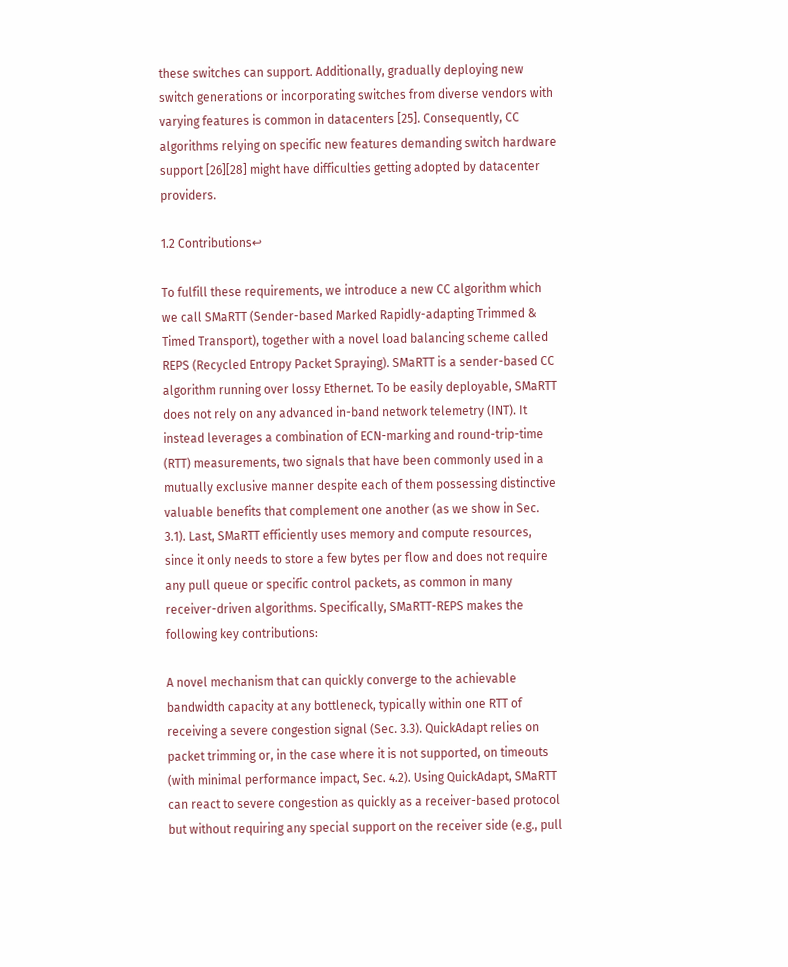these switches can support. Additionally, gradually deploying new switch generations or incorporating switches from diverse vendors with varying features is common in datacenters [25]. Consequently, CC algorithms relying on specific new features demanding switch hardware support [26][28] might have difficulties getting adopted by datacenter providers.

1.2 Contributions↩

To fulfill these requirements, we introduce a new CC algorithm which we call SMaRTT (Sender-based Marked Rapidly-adapting Trimmed & Timed Transport), together with a novel load balancing scheme called REPS (Recycled Entropy Packet Spraying). SMaRTT is a sender-based CC algorithm running over lossy Ethernet. To be easily deployable, SMaRTT does not rely on any advanced in-band network telemetry (INT). It instead leverages a combination of ECN-marking and round-trip-time (RTT) measurements, two signals that have been commonly used in a mutually exclusive manner despite each of them possessing distinctive valuable benefits that complement one another (as we show in Sec. 3.1). Last, SMaRTT efficiently uses memory and compute resources, since it only needs to store a few bytes per flow and does not require any pull queue or specific control packets, as common in many receiver-driven algorithms. Specifically, SMaRTT-REPS makes the following key contributions:

A novel mechanism that can quickly converge to the achievable bandwidth capacity at any bottleneck, typically within one RTT of receiving a severe congestion signal (Sec. 3.3). QuickAdapt relies on packet trimming or, in the case where it is not supported, on timeouts (with minimal performance impact, Sec. 4.2). Using QuickAdapt, SMaRTT can react to severe congestion as quickly as a receiver-based protocol but without requiring any special support on the receiver side (e.g., pull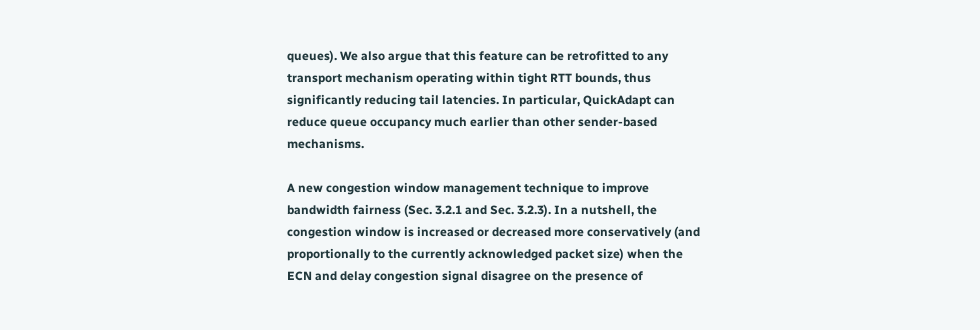queues). We also argue that this feature can be retrofitted to any transport mechanism operating within tight RTT bounds, thus significantly reducing tail latencies. In particular, QuickAdapt can reduce queue occupancy much earlier than other sender-based mechanisms.

A new congestion window management technique to improve bandwidth fairness (Sec. 3.2.1 and Sec. 3.2.3). In a nutshell, the congestion window is increased or decreased more conservatively (and proportionally to the currently acknowledged packet size) when the ECN and delay congestion signal disagree on the presence of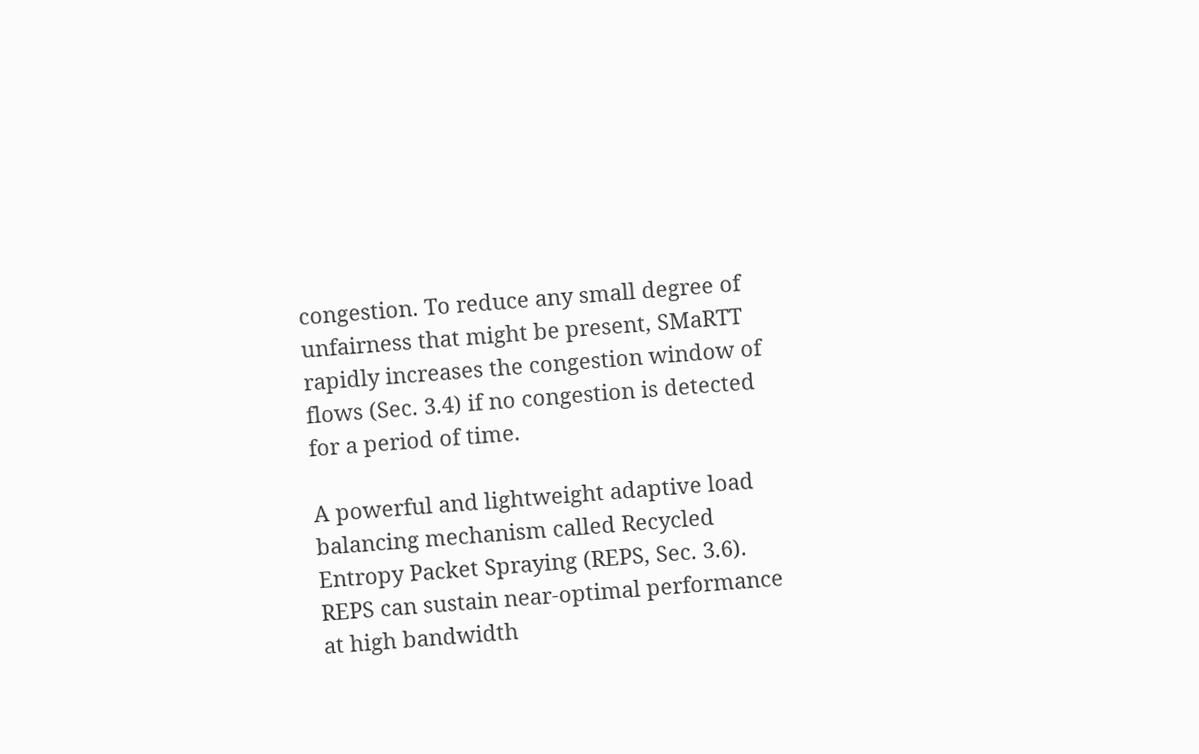congestion. To reduce any small degree of unfairness that might be present, SMaRTT rapidly increases the congestion window of flows (Sec. 3.4) if no congestion is detected for a period of time.

A powerful and lightweight adaptive load balancing mechanism called Recycled Entropy Packet Spraying (REPS, Sec. 3.6). REPS can sustain near-optimal performance at high bandwidth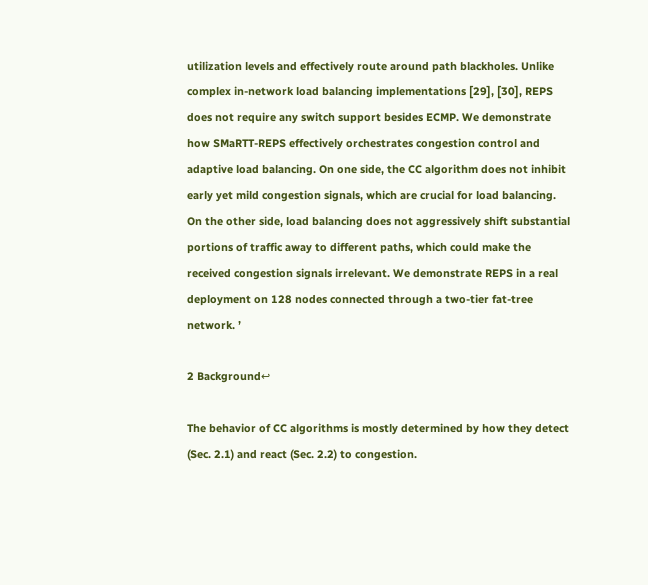utilization levels and effectively route around path blackholes. Unlike complex in-network load balancing implementations [29], [30], REPS does not require any switch support besides ECMP. We demonstrate how SMaRTT-REPS effectively orchestrates congestion control and adaptive load balancing. On one side, the CC algorithm does not inhibit early yet mild congestion signals, which are crucial for load balancing. On the other side, load balancing does not aggressively shift substantial portions of traffic away to different paths, which could make the received congestion signals irrelevant. We demonstrate REPS in a real deployment on 128 nodes connected through a two-tier fat-tree network. ’

2 Background↩

The behavior of CC algorithms is mostly determined by how they detect (Sec. 2.1) and react (Sec. 2.2) to congestion.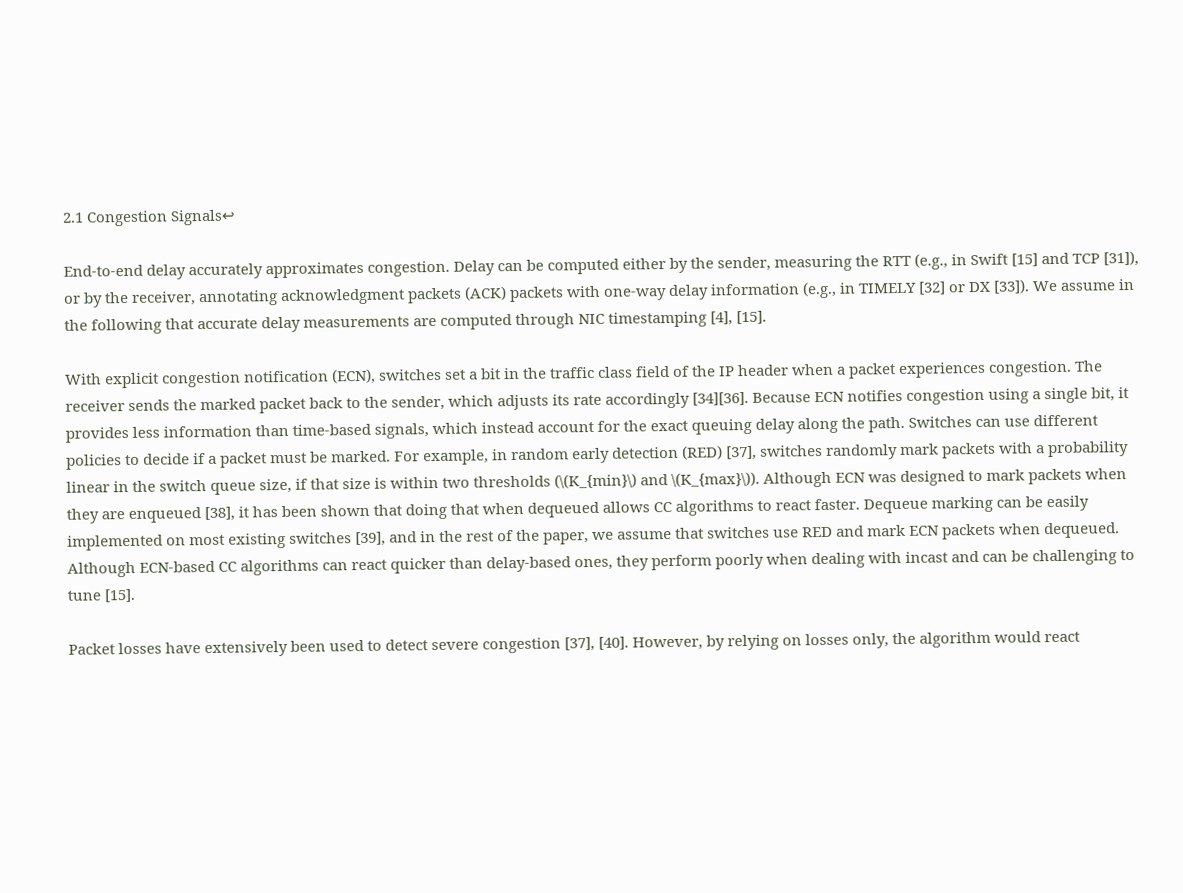2.1 Congestion Signals↩

End-to-end delay accurately approximates congestion. Delay can be computed either by the sender, measuring the RTT (e.g., in Swift [15] and TCP [31]), or by the receiver, annotating acknowledgment packets (ACK) packets with one-way delay information (e.g., in TIMELY [32] or DX [33]). We assume in the following that accurate delay measurements are computed through NIC timestamping [4], [15].

With explicit congestion notification (ECN), switches set a bit in the traffic class field of the IP header when a packet experiences congestion. The receiver sends the marked packet back to the sender, which adjusts its rate accordingly [34][36]. Because ECN notifies congestion using a single bit, it provides less information than time-based signals, which instead account for the exact queuing delay along the path. Switches can use different policies to decide if a packet must be marked. For example, in random early detection (RED) [37], switches randomly mark packets with a probability linear in the switch queue size, if that size is within two thresholds (\(K_{min}\) and \(K_{max}\)). Although ECN was designed to mark packets when they are enqueued [38], it has been shown that doing that when dequeued allows CC algorithms to react faster. Dequeue marking can be easily implemented on most existing switches [39], and in the rest of the paper, we assume that switches use RED and mark ECN packets when dequeued. Although ECN-based CC algorithms can react quicker than delay-based ones, they perform poorly when dealing with incast and can be challenging to tune [15].

Packet losses have extensively been used to detect severe congestion [37], [40]. However, by relying on losses only, the algorithm would react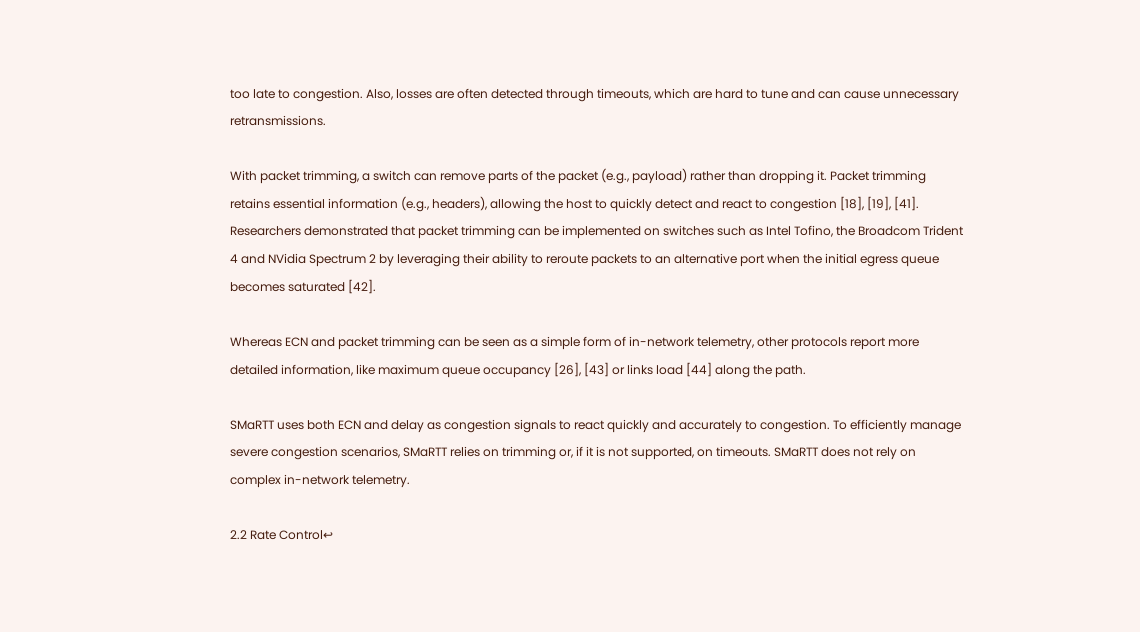too late to congestion. Also, losses are often detected through timeouts, which are hard to tune and can cause unnecessary retransmissions.

With packet trimming, a switch can remove parts of the packet (e.g., payload) rather than dropping it. Packet trimming retains essential information (e.g., headers), allowing the host to quickly detect and react to congestion [18], [19], [41]. Researchers demonstrated that packet trimming can be implemented on switches such as Intel Tofino, the Broadcom Trident 4 and NVidia Spectrum 2 by leveraging their ability to reroute packets to an alternative port when the initial egress queue becomes saturated [42].

Whereas ECN and packet trimming can be seen as a simple form of in-network telemetry, other protocols report more detailed information, like maximum queue occupancy [26], [43] or links load [44] along the path.

SMaRTT uses both ECN and delay as congestion signals to react quickly and accurately to congestion. To efficiently manage severe congestion scenarios, SMaRTT relies on trimming or, if it is not supported, on timeouts. SMaRTT does not rely on complex in-network telemetry.

2.2 Rate Control↩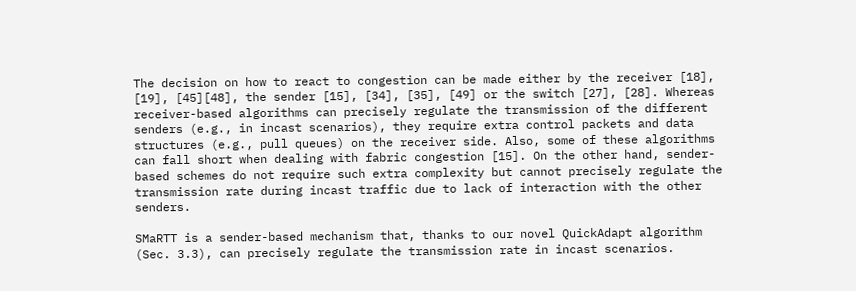The decision on how to react to congestion can be made either by the receiver [18], [19], [45][48], the sender [15], [34], [35], [49] or the switch [27], [28]. Whereas receiver-based algorithms can precisely regulate the transmission of the different senders (e.g., in incast scenarios), they require extra control packets and data structures (e.g., pull queues) on the receiver side. Also, some of these algorithms can fall short when dealing with fabric congestion [15]. On the other hand, sender-based schemes do not require such extra complexity but cannot precisely regulate the transmission rate during incast traffic due to lack of interaction with the other senders.

SMaRTT is a sender-based mechanism that, thanks to our novel QuickAdapt algorithm (Sec. 3.3), can precisely regulate the transmission rate in incast scenarios.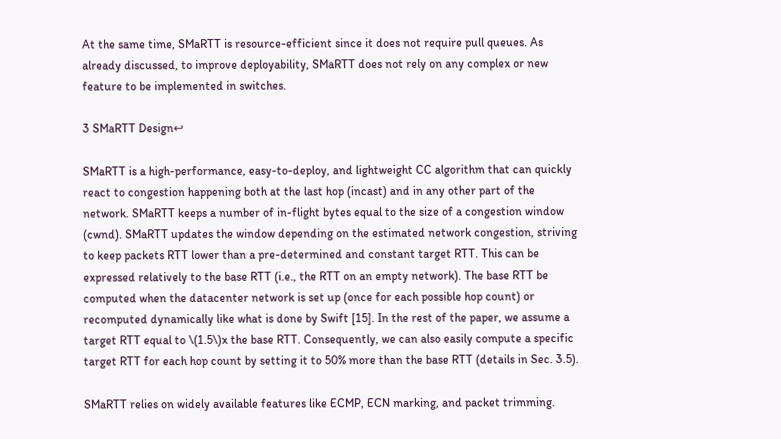At the same time, SMaRTT is resource-efficient since it does not require pull queues. As already discussed, to improve deployability, SMaRTT does not rely on any complex or new feature to be implemented in switches.

3 SMaRTT Design↩

SMaRTT is a high-performance, easy-to-deploy, and lightweight CC algorithm that can quickly react to congestion happening both at the last hop (incast) and in any other part of the network. SMaRTT keeps a number of in-flight bytes equal to the size of a congestion window (cwnd). SMaRTT updates the window depending on the estimated network congestion, striving to keep packets RTT lower than a pre-determined and constant target RTT. This can be expressed relatively to the base RTT (i.e., the RTT on an empty network). The base RTT be computed when the datacenter network is set up (once for each possible hop count) or recomputed dynamically like what is done by Swift [15]. In the rest of the paper, we assume a target RTT equal to \(1.5\)x the base RTT. Consequently, we can also easily compute a specific target RTT for each hop count by setting it to 50% more than the base RTT (details in Sec. 3.5).

SMaRTT relies on widely available features like ECMP, ECN marking, and packet trimming.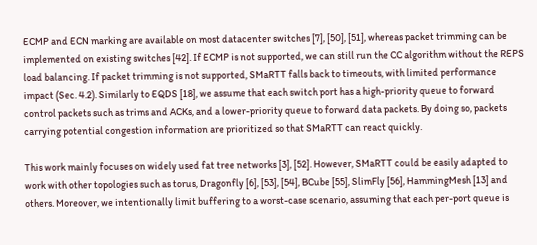ECMP and ECN marking are available on most datacenter switches [7], [50], [51], whereas packet trimming can be implemented on existing switches [42]. If ECMP is not supported, we can still run the CC algorithm without the REPS load balancing. If packet trimming is not supported, SMaRTT falls back to timeouts, with limited performance impact (Sec. 4.2). Similarly to EQDS [18], we assume that each switch port has a high-priority queue to forward control packets such as trims and ACKs, and a lower-priority queue to forward data packets. By doing so, packets carrying potential congestion information are prioritized so that SMaRTT can react quickly.

This work mainly focuses on widely used fat tree networks [3], [52]. However, SMaRTT could be easily adapted to work with other topologies such as torus, Dragonfly [6], [53], [54], BCube [55], SlimFly [56], HammingMesh [13] and others. Moreover, we intentionally limit buffering to a worst-case scenario, assuming that each per-port queue is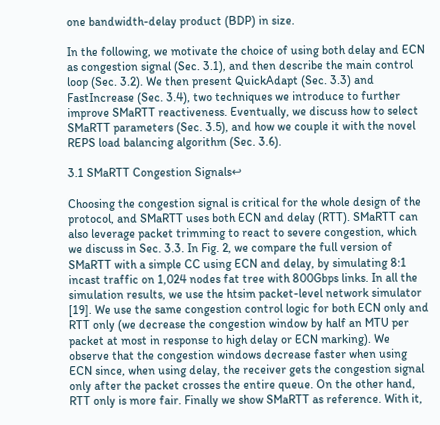one bandwidth-delay product (BDP) in size.

In the following, we motivate the choice of using both delay and ECN as congestion signal (Sec. 3.1), and then describe the main control loop (Sec. 3.2). We then present QuickAdapt (Sec. 3.3) and FastIncrease (Sec. 3.4), two techniques we introduce to further improve SMaRTT reactiveness. Eventually, we discuss how to select SMaRTT parameters (Sec. 3.5), and how we couple it with the novel REPS load balancing algorithm (Sec. 3.6).

3.1 SMaRTT Congestion Signals↩

Choosing the congestion signal is critical for the whole design of the protocol, and SMaRTT uses both ECN and delay (RTT). SMaRTT can also leverage packet trimming to react to severe congestion, which we discuss in Sec. 3.3. In Fig. 2, we compare the full version of SMaRTT with a simple CC using ECN and delay, by simulating 8:1 incast traffic on 1,024 nodes fat tree with 800Gbps links. In all the simulation results, we use the htsim packet-level network simulator [19]. We use the same congestion control logic for both ECN only and RTT only (we decrease the congestion window by half an MTU per packet at most in response to high delay or ECN marking). We observe that the congestion windows decrease faster when using ECN since, when using delay, the receiver gets the congestion signal only after the packet crosses the entire queue. On the other hand, RTT only is more fair. Finally we show SMaRTT as reference. With it,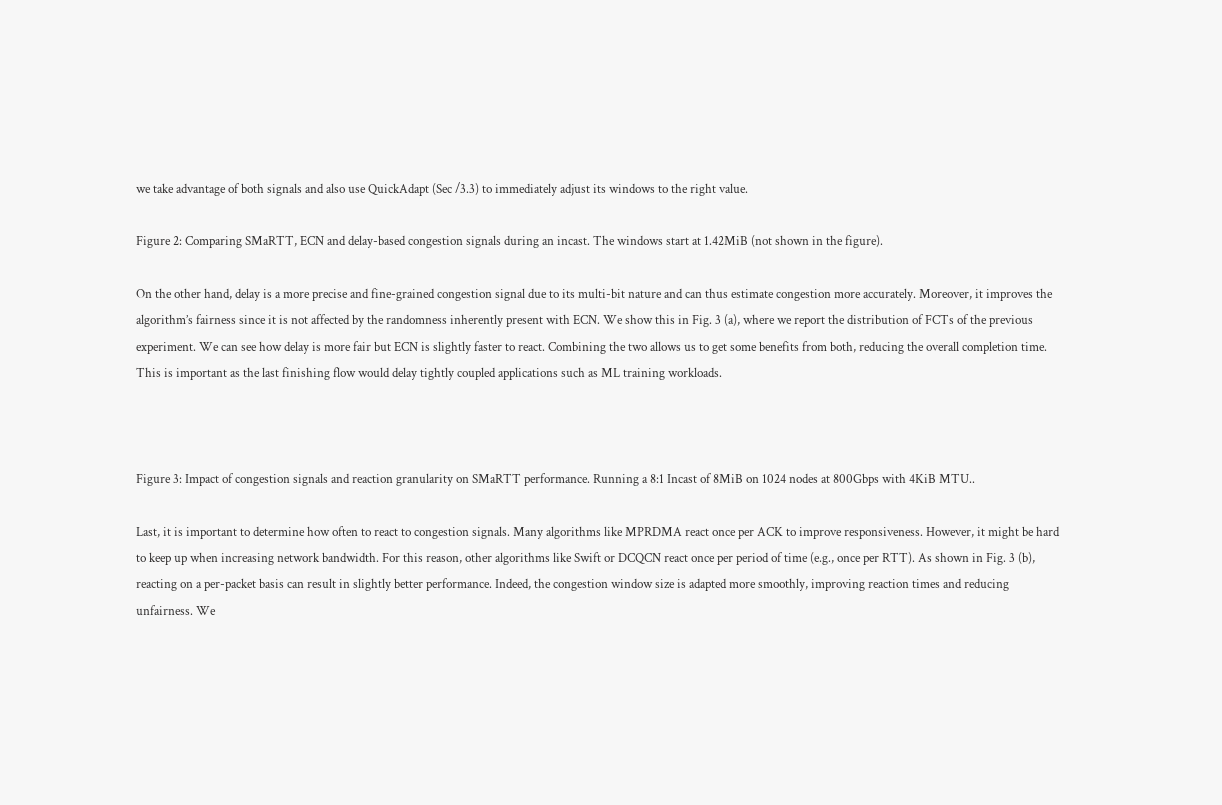we take advantage of both signals and also use QuickAdapt (Sec /3.3) to immediately adjust its windows to the right value.

Figure 2: Comparing SMaRTT, ECN and delay-based congestion signals during an incast. The windows start at 1.42MiB (not shown in the figure).

On the other hand, delay is a more precise and fine-grained congestion signal due to its multi-bit nature and can thus estimate congestion more accurately. Moreover, it improves the algorithm’s fairness since it is not affected by the randomness inherently present with ECN. We show this in Fig. 3 (a), where we report the distribution of FCTs of the previous experiment. We can see how delay is more fair but ECN is slightly faster to react. Combining the two allows us to get some benefits from both, reducing the overall completion time. This is important as the last finishing flow would delay tightly coupled applications such as ML training workloads.



Figure 3: Impact of congestion signals and reaction granularity on SMaRTT performance. Running a 8:1 Incast of 8MiB on 1024 nodes at 800Gbps with 4KiB MTU..

Last, it is important to determine how often to react to congestion signals. Many algorithms like MPRDMA react once per ACK to improve responsiveness. However, it might be hard to keep up when increasing network bandwidth. For this reason, other algorithms like Swift or DCQCN react once per period of time (e.g., once per RTT). As shown in Fig. 3 (b), reacting on a per-packet basis can result in slightly better performance. Indeed, the congestion window size is adapted more smoothly, improving reaction times and reducing unfairness. We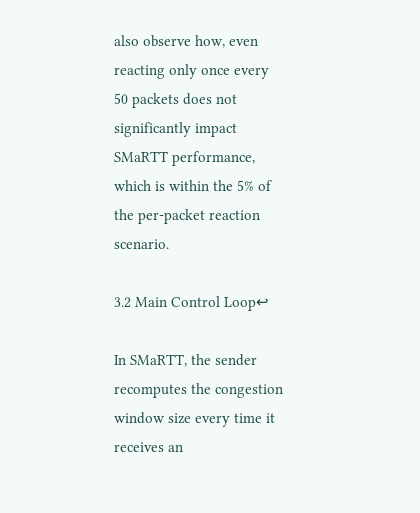also observe how, even reacting only once every 50 packets does not significantly impact SMaRTT performance, which is within the 5% of the per-packet reaction scenario.

3.2 Main Control Loop↩

In SMaRTT, the sender recomputes the congestion window size every time it receives an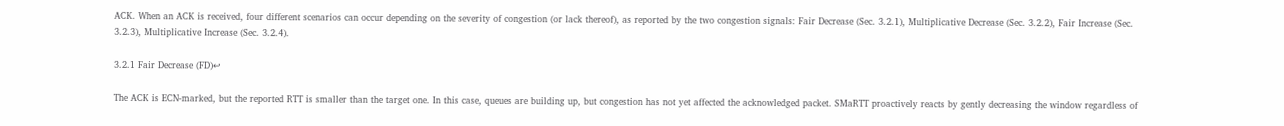ACK. When an ACK is received, four different scenarios can occur depending on the severity of congestion (or lack thereof), as reported by the two congestion signals: Fair Decrease (Sec. 3.2.1), Multiplicative Decrease (Sec. 3.2.2), Fair Increase (Sec. 3.2.3), Multiplicative Increase (Sec. 3.2.4).

3.2.1 Fair Decrease (FD)↩

The ACK is ECN-marked, but the reported RTT is smaller than the target one. In this case, queues are building up, but congestion has not yet affected the acknowledged packet. SMaRTT proactively reacts by gently decreasing the window regardless of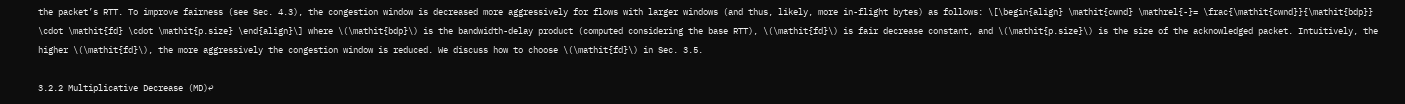the packet’s RTT. To improve fairness (see Sec. 4.3), the congestion window is decreased more aggressively for flows with larger windows (and thus, likely, more in-flight bytes) as follows: \[\begin{align} \mathit{cwnd} \mathrel{-}= \frac{\mathit{cwnd}}{\mathit{bdp}} \cdot \mathit{fd} \cdot \mathit{p.size} \end{align}\] where \(\mathit{bdp}\) is the bandwidth-delay product (computed considering the base RTT), \(\mathit{fd}\) is fair decrease constant, and \(\mathit{p.size}\) is the size of the acknowledged packet. Intuitively, the higher \(\mathit{fd}\), the more aggressively the congestion window is reduced. We discuss how to choose \(\mathit{fd}\) in Sec. 3.5.

3.2.2 Multiplicative Decrease (MD)↩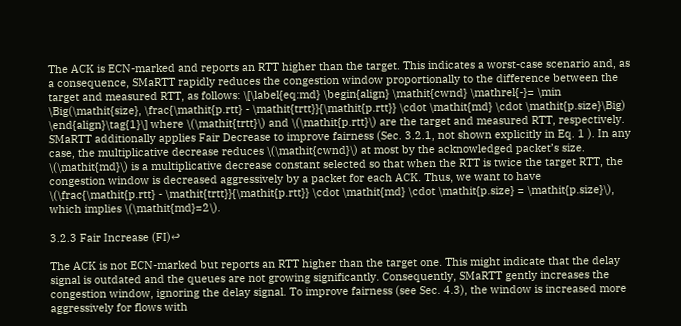The ACK is ECN-marked and reports an RTT higher than the target. This indicates a worst-case scenario and, as a consequence, SMaRTT rapidly reduces the congestion window proportionally to the difference between the target and measured RTT, as follows: \[\label{eq:md} \begin{align} \mathit{cwnd} \mathrel{-}= \min \Big(\mathit{size}, \frac{\mathit{p.rtt} - \mathit{trtt}}{\mathit{p.rtt}} \cdot \mathit{md} \cdot \mathit{p.size}\Big) \end{align}\tag{1}\] where \(\mathit{trtt}\) and \(\mathit{p.rtt}\) are the target and measured RTT, respectively. SMaRTT additionally applies Fair Decrease to improve fairness (Sec. 3.2.1, not shown explicitly in Eq. 1 ). In any case, the multiplicative decrease reduces \(\mathit{cwnd}\) at most by the acknowledged packet’s size. \(\mathit{md}\) is a multiplicative decrease constant selected so that when the RTT is twice the target RTT, the congestion window is decreased aggressively by a packet for each ACK. Thus, we want to have \(\frac{\mathit{p.rtt} - \mathit{trtt}}{\mathit{p.rtt}} \cdot \mathit{md} \cdot \mathit{p.size} = \mathit{p.size}\), which implies \(\mathit{md}=2\).

3.2.3 Fair Increase (FI)↩

The ACK is not ECN-marked but reports an RTT higher than the target one. This might indicate that the delay signal is outdated and the queues are not growing significantly. Consequently, SMaRTT gently increases the congestion window, ignoring the delay signal. To improve fairness (see Sec. 4.3), the window is increased more aggressively for flows with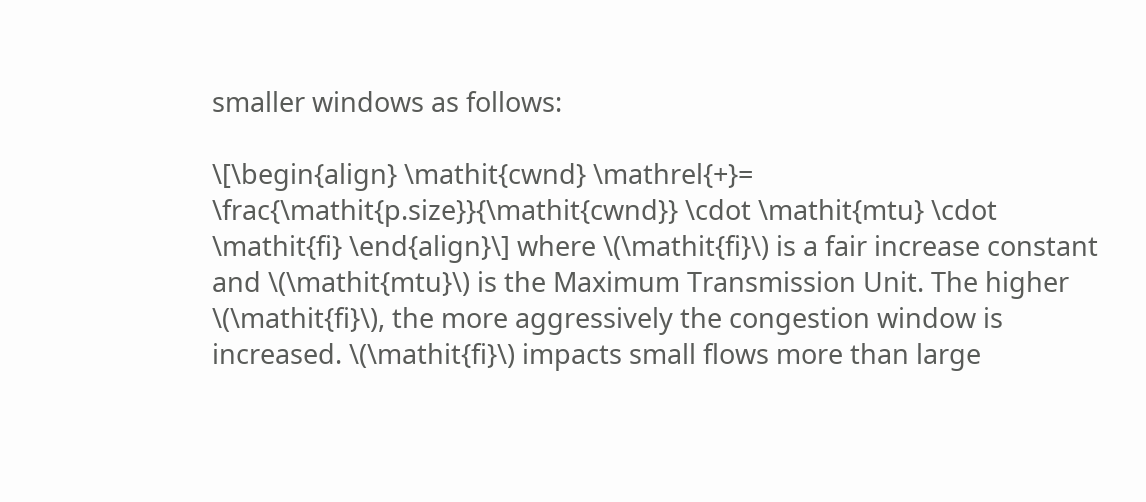smaller windows as follows:

\[\begin{align} \mathit{cwnd} \mathrel{+}= \frac{\mathit{p.size}}{\mathit{cwnd}} \cdot \mathit{mtu} \cdot \mathit{fi} \end{align}\] where \(\mathit{fi}\) is a fair increase constant and \(\mathit{mtu}\) is the Maximum Transmission Unit. The higher \(\mathit{fi}\), the more aggressively the congestion window is increased. \(\mathit{fi}\) impacts small flows more than large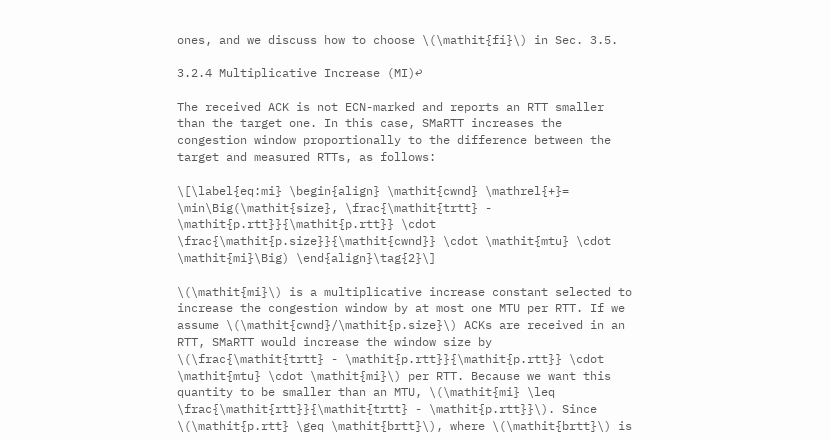ones, and we discuss how to choose \(\mathit{fi}\) in Sec. 3.5.

3.2.4 Multiplicative Increase (MI)↩

The received ACK is not ECN-marked and reports an RTT smaller than the target one. In this case, SMaRTT increases the congestion window proportionally to the difference between the target and measured RTTs, as follows:

\[\label{eq:mi} \begin{align} \mathit{cwnd} \mathrel{+}= \min\Big(\mathit{size}, \frac{\mathit{trtt} - \mathit{p.rtt}}{\mathit{p.rtt}} \cdot \frac{\mathit{p.size}}{\mathit{cwnd}} \cdot \mathit{mtu} \cdot \mathit{mi}\Big) \end{align}\tag{2}\]

\(\mathit{mi}\) is a multiplicative increase constant selected to increase the congestion window by at most one MTU per RTT. If we assume \(\mathit{cwnd}/\mathit{p.size}\) ACKs are received in an RTT, SMaRTT would increase the window size by \(\frac{\mathit{trtt} - \mathit{p.rtt}}{\mathit{p.rtt}} \cdot \mathit{mtu} \cdot \mathit{mi}\) per RTT. Because we want this quantity to be smaller than an MTU, \(\mathit{mi} \leq \frac{\mathit{rtt}}{\mathit{trtt} - \mathit{p.rtt}}\). Since \(\mathit{p.rtt} \geq \mathit{brtt}\), where \(\mathit{brtt}\) is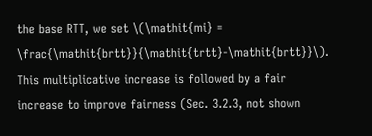the base RTT, we set \(\mathit{mi} = \frac{\mathit{brtt}}{\mathit{trtt}-\mathit{brtt}}\). This multiplicative increase is followed by a fair increase to improve fairness (Sec. 3.2.3, not shown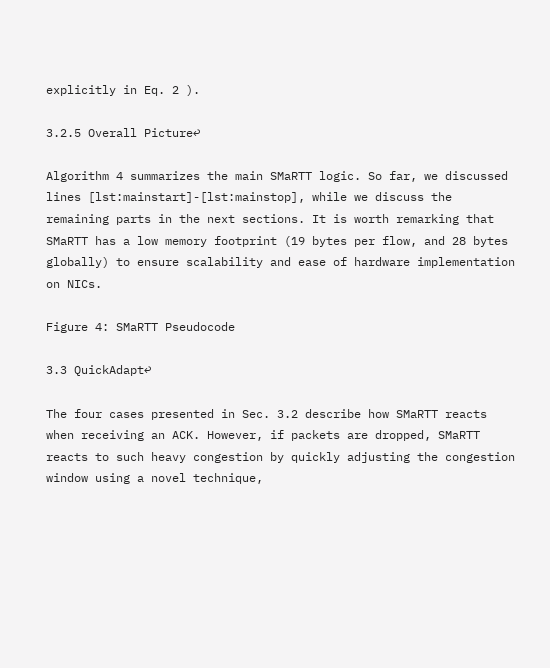explicitly in Eq. 2 ).

3.2.5 Overall Picture↩

Algorithm 4 summarizes the main SMaRTT logic. So far, we discussed lines [lst:mainstart]-[lst:mainstop], while we discuss the remaining parts in the next sections. It is worth remarking that SMaRTT has a low memory footprint (19 bytes per flow, and 28 bytes globally) to ensure scalability and ease of hardware implementation on NICs.

Figure 4: SMaRTT Pseudocode

3.3 QuickAdapt↩

The four cases presented in Sec. 3.2 describe how SMaRTT reacts when receiving an ACK. However, if packets are dropped, SMaRTT reacts to such heavy congestion by quickly adjusting the congestion window using a novel technique,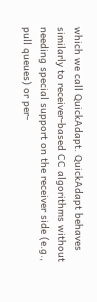which we call QuickAdapt. QuickAdapt behaves similarly to receiver-based CC algorithms without needing special support on the receiver side (e.g., pull queues) or per-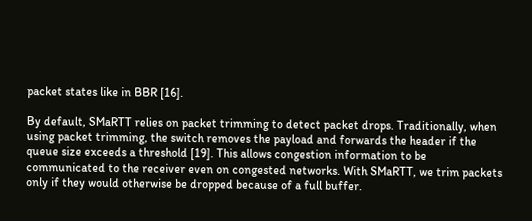packet states like in BBR [16].

By default, SMaRTT relies on packet trimming to detect packet drops. Traditionally, when using packet trimming, the switch removes the payload and forwards the header if the queue size exceeds a threshold [19]. This allows congestion information to be communicated to the receiver even on congested networks. With SMaRTT, we trim packets only if they would otherwise be dropped because of a full buffer.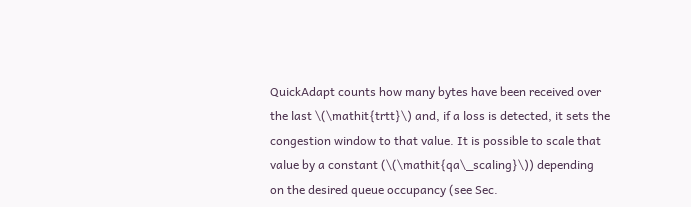QuickAdapt counts how many bytes have been received over the last \(\mathit{trtt}\) and, if a loss is detected, it sets the congestion window to that value. It is possible to scale that value by a constant (\(\mathit{qa\_scaling}\)) depending on the desired queue occupancy (see Sec.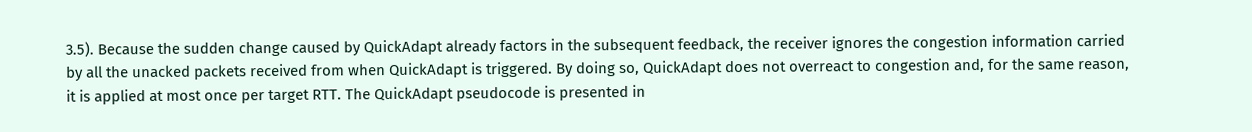3.5). Because the sudden change caused by QuickAdapt already factors in the subsequent feedback, the receiver ignores the congestion information carried by all the unacked packets received from when QuickAdapt is triggered. By doing so, QuickAdapt does not overreact to congestion and, for the same reason, it is applied at most once per target RTT. The QuickAdapt pseudocode is presented in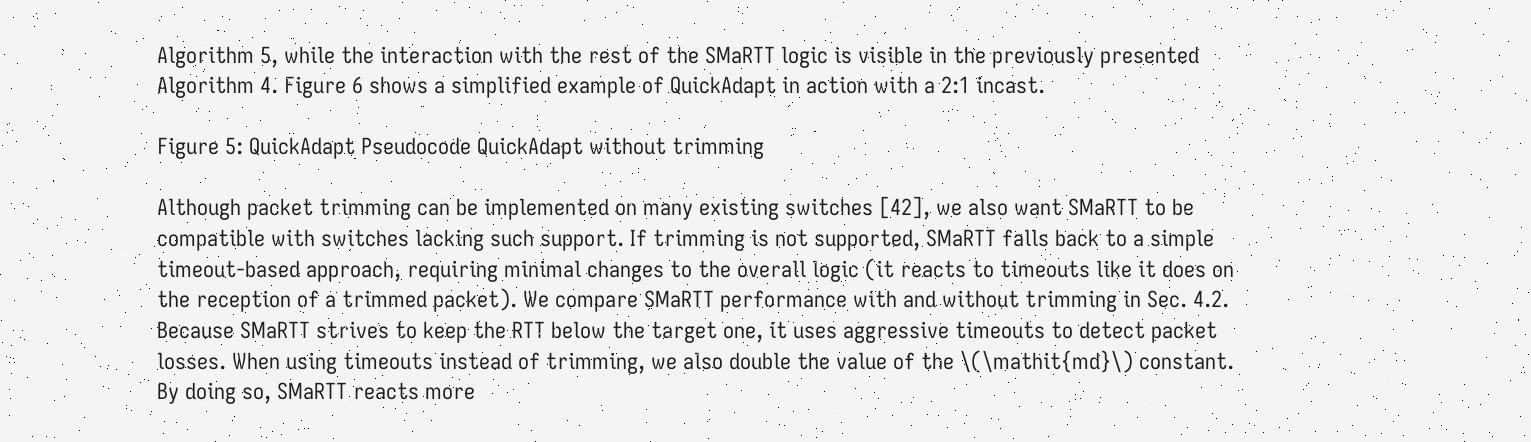Algorithm 5, while the interaction with the rest of the SMaRTT logic is visible in the previously presented Algorithm 4. Figure 6 shows a simplified example of QuickAdapt in action with a 2:1 incast.

Figure 5: QuickAdapt Pseudocode QuickAdapt without trimming

Although packet trimming can be implemented on many existing switches [42], we also want SMaRTT to be compatible with switches lacking such support. If trimming is not supported, SMaRTT falls back to a simple timeout-based approach, requiring minimal changes to the overall logic (it reacts to timeouts like it does on the reception of a trimmed packet). We compare SMaRTT performance with and without trimming in Sec. 4.2. Because SMaRTT strives to keep the RTT below the target one, it uses aggressive timeouts to detect packet losses. When using timeouts instead of trimming, we also double the value of the \(\mathit{md}\) constant. By doing so, SMaRTT reacts more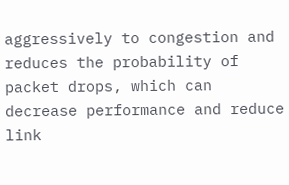aggressively to congestion and reduces the probability of packet drops, which can decrease performance and reduce link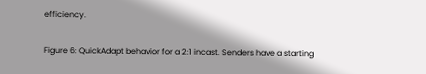efficiency.

Figure 6: QuickAdapt behavior for a 2:1 incast. Senders have a starting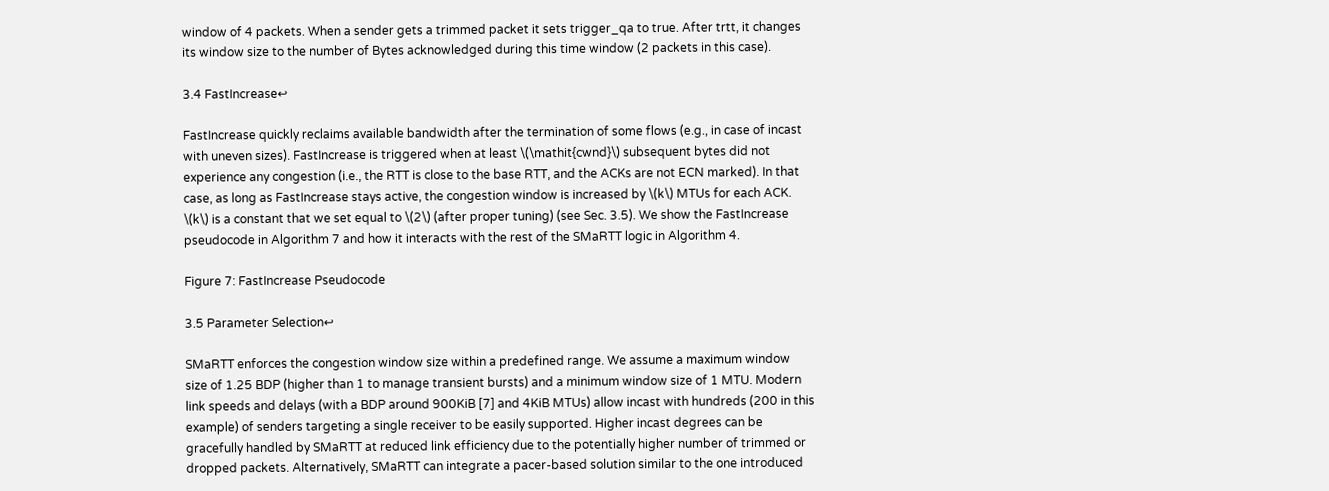window of 4 packets. When a sender gets a trimmed packet it sets trigger_qa to true. After trtt, it changes its window size to the number of Bytes acknowledged during this time window (2 packets in this case).

3.4 FastIncrease↩

FastIncrease quickly reclaims available bandwidth after the termination of some flows (e.g., in case of incast with uneven sizes). FastIncrease is triggered when at least \(\mathit{cwnd}\) subsequent bytes did not experience any congestion (i.e., the RTT is close to the base RTT, and the ACKs are not ECN marked). In that case, as long as FastIncrease stays active, the congestion window is increased by \(k\) MTUs for each ACK. \(k\) is a constant that we set equal to \(2\) (after proper tuning) (see Sec. 3.5). We show the FastIncrease pseudocode in Algorithm 7 and how it interacts with the rest of the SMaRTT logic in Algorithm 4.

Figure 7: FastIncrease Pseudocode

3.5 Parameter Selection↩

SMaRTT enforces the congestion window size within a predefined range. We assume a maximum window size of 1.25 BDP (higher than 1 to manage transient bursts) and a minimum window size of 1 MTU. Modern link speeds and delays (with a BDP around 900KiB [7] and 4KiB MTUs) allow incast with hundreds (200 in this example) of senders targeting a single receiver to be easily supported. Higher incast degrees can be gracefully handled by SMaRTT at reduced link efficiency due to the potentially higher number of trimmed or dropped packets. Alternatively, SMaRTT can integrate a pacer-based solution similar to the one introduced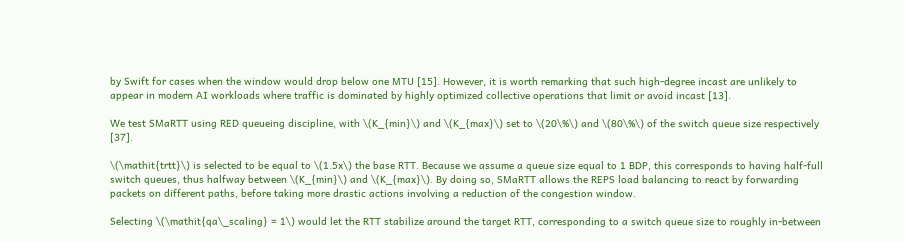by Swift for cases when the window would drop below one MTU [15]. However, it is worth remarking that such high-degree incast are unlikely to appear in modern AI workloads where traffic is dominated by highly optimized collective operations that limit or avoid incast [13].

We test SMaRTT using RED queueing discipline, with \(K_{min}\) and \(K_{max}\) set to \(20\%\) and \(80\%\) of the switch queue size respectively [37].

\(\mathit{trtt}\) is selected to be equal to \(1.5x\) the base RTT. Because we assume a queue size equal to 1 BDP, this corresponds to having half-full switch queues, thus halfway between \(K_{min}\) and \(K_{max}\). By doing so, SMaRTT allows the REPS load balancing to react by forwarding packets on different paths, before taking more drastic actions involving a reduction of the congestion window.

Selecting \(\mathit{qa\_scaling} = 1\) would let the RTT stabilize around the target RTT, corresponding to a switch queue size to roughly in-between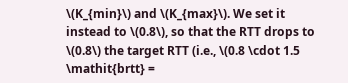\(K_{min}\) and \(K_{max}\). We set it instead to \(0.8\), so that the RTT drops to \(0.8\) the target RTT (i.e., \(0.8 \cdot 1.5 \mathit{brtt} =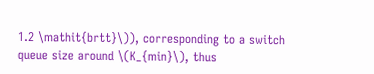1.2 \mathit{brtt}\)), corresponding to a switch queue size around \(K_{min}\), thus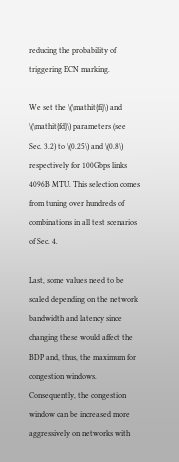reducing the probability of triggering ECN marking.

We set the \(\mathit{fi}\) and \(\mathit{fd}\) parameters (see Sec. 3.2) to \(0.25\) and \(0.8\) respectively for 100Gbps links 4096B MTU. This selection comes from tuning over hundreds of combinations in all test scenarios of Sec. 4.

Last, some values need to be scaled depending on the network bandwidth and latency since changing these would affect the BDP and, thus, the maximum for congestion windows. Consequently, the congestion window can be increased more aggressively on networks with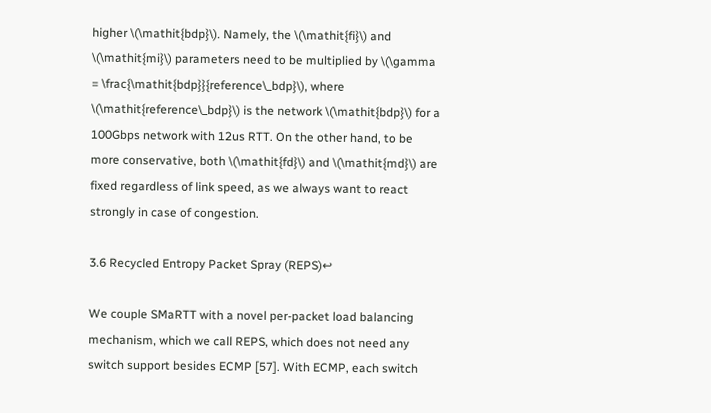higher \(\mathit{bdp}\). Namely, the \(\mathit{fi}\) and \(\mathit{mi}\) parameters need to be multiplied by \(\gamma = \frac{\mathit{bdp}}{reference\_bdp}\), where \(\mathit{reference\_bdp}\) is the network \(\mathit{bdp}\) for a 100Gbps network with 12us RTT. On the other hand, to be more conservative, both \(\mathit{fd}\) and \(\mathit{md}\) are fixed regardless of link speed, as we always want to react strongly in case of congestion.

3.6 Recycled Entropy Packet Spray (REPS)↩

We couple SMaRTT with a novel per-packet load balancing mechanism, which we call REPS, which does not need any switch support besides ECMP [57]. With ECMP, each switch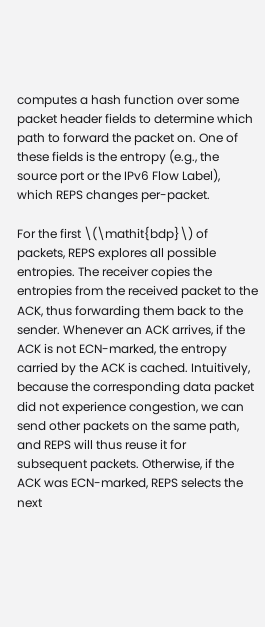computes a hash function over some packet header fields to determine which path to forward the packet on. One of these fields is the entropy (e.g., the source port or the IPv6 Flow Label), which REPS changes per-packet.

For the first \(\mathit{bdp}\) of packets, REPS explores all possible entropies. The receiver copies the entropies from the received packet to the ACK, thus forwarding them back to the sender. Whenever an ACK arrives, if the ACK is not ECN-marked, the entropy carried by the ACK is cached. Intuitively, because the corresponding data packet did not experience congestion, we can send other packets on the same path, and REPS will thus reuse it for subsequent packets. Otherwise, if the ACK was ECN-marked, REPS selects the next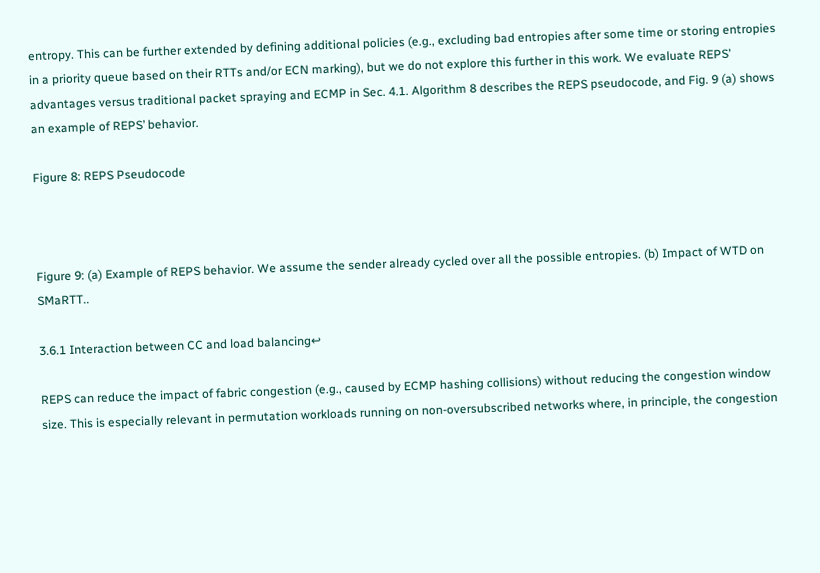entropy. This can be further extended by defining additional policies (e.g., excluding bad entropies after some time or storing entropies in a priority queue based on their RTTs and/or ECN marking), but we do not explore this further in this work. We evaluate REPS’ advantages versus traditional packet spraying and ECMP in Sec. 4.1. Algorithm 8 describes the REPS pseudocode, and Fig. 9 (a) shows an example of REPS’ behavior.

Figure 8: REPS Pseudocode



Figure 9: (a) Example of REPS behavior. We assume the sender already cycled over all the possible entropies. (b) Impact of WTD on SMaRTT..

3.6.1 Interaction between CC and load balancing↩

REPS can reduce the impact of fabric congestion (e.g., caused by ECMP hashing collisions) without reducing the congestion window size. This is especially relevant in permutation workloads running on non-oversubscribed networks where, in principle, the congestion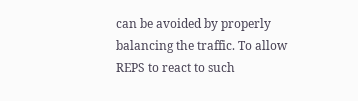can be avoided by properly balancing the traffic. To allow REPS to react to such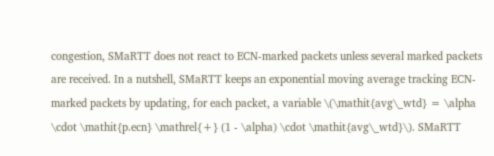congestion, SMaRTT does not react to ECN-marked packets unless several marked packets are received. In a nutshell, SMaRTT keeps an exponential moving average tracking ECN-marked packets by updating, for each packet, a variable \(\mathit{avg\_wtd} = \alpha \cdot \mathit{p.ecn} \mathrel{+} (1 - \alpha) \cdot \mathit{avg\_wtd}\). SMaRTT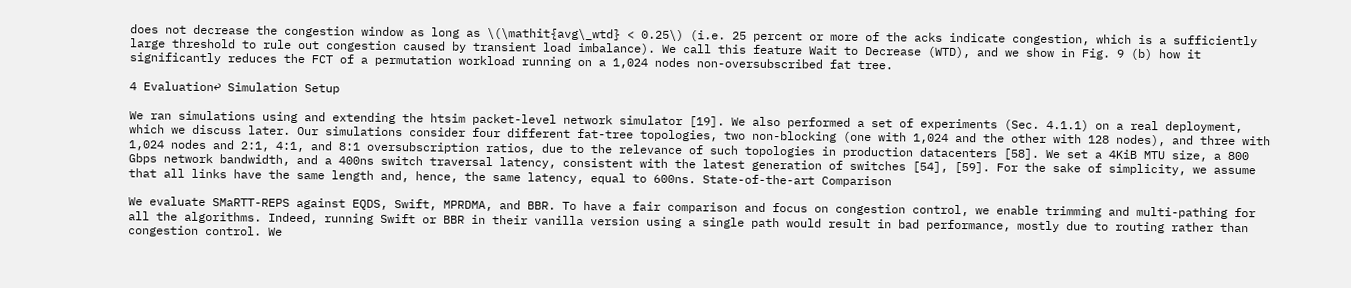does not decrease the congestion window as long as \(\mathit{avg\_wtd} < 0.25\) (i.e. 25 percent or more of the acks indicate congestion, which is a sufficiently large threshold to rule out congestion caused by transient load imbalance). We call this feature Wait to Decrease (WTD), and we show in Fig. 9 (b) how it significantly reduces the FCT of a permutation workload running on a 1,024 nodes non-oversubscribed fat tree.

4 Evaluation↩ Simulation Setup

We ran simulations using and extending the htsim packet-level network simulator [19]. We also performed a set of experiments (Sec. 4.1.1) on a real deployment, which we discuss later. Our simulations consider four different fat-tree topologies, two non-blocking (one with 1,024 and the other with 128 nodes), and three with 1,024 nodes and 2:1, 4:1, and 8:1 oversubscription ratios, due to the relevance of such topologies in production datacenters [58]. We set a 4KiB MTU size, a 800 Gbps network bandwidth, and a 400ns switch traversal latency, consistent with the latest generation of switches [54], [59]. For the sake of simplicity, we assume that all links have the same length and, hence, the same latency, equal to 600ns. State-of-the-art Comparison

We evaluate SMaRTT-REPS against EQDS, Swift, MPRDMA, and BBR. To have a fair comparison and focus on congestion control, we enable trimming and multi-pathing for all the algorithms. Indeed, running Swift or BBR in their vanilla version using a single path would result in bad performance, mostly due to routing rather than congestion control. We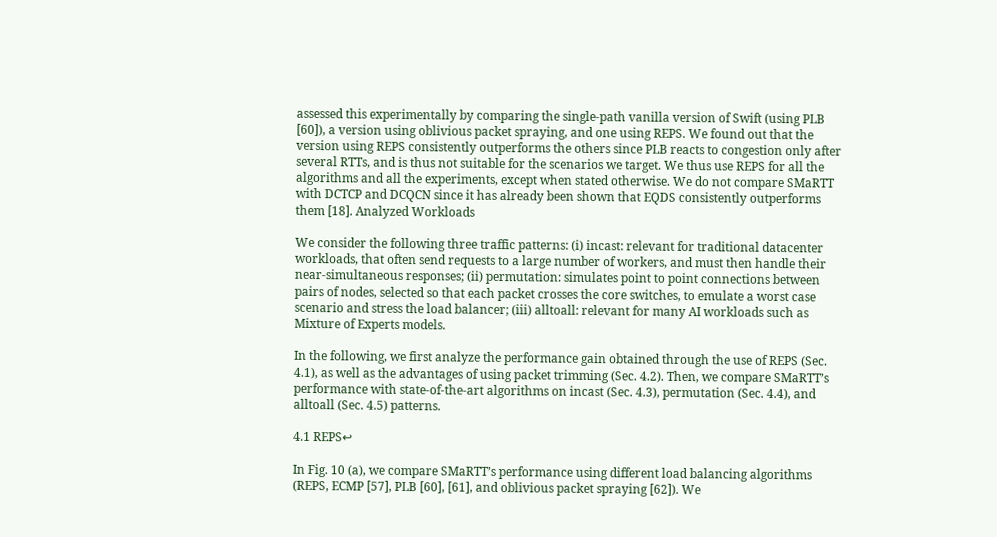assessed this experimentally by comparing the single-path vanilla version of Swift (using PLB [60]), a version using oblivious packet spraying, and one using REPS. We found out that the version using REPS consistently outperforms the others since PLB reacts to congestion only after several RTTs, and is thus not suitable for the scenarios we target. We thus use REPS for all the algorithms and all the experiments, except when stated otherwise. We do not compare SMaRTT with DCTCP and DCQCN since it has already been shown that EQDS consistently outperforms them [18]. Analyzed Workloads

We consider the following three traffic patterns: (i) incast: relevant for traditional datacenter workloads, that often send requests to a large number of workers, and must then handle their near-simultaneous responses; (ii) permutation: simulates point to point connections between pairs of nodes, selected so that each packet crosses the core switches, to emulate a worst case scenario and stress the load balancer; (iii) alltoall: relevant for many AI workloads such as Mixture of Experts models.

In the following, we first analyze the performance gain obtained through the use of REPS (Sec. 4.1), as well as the advantages of using packet trimming (Sec. 4.2). Then, we compare SMaRTT’s performance with state-of-the-art algorithms on incast (Sec. 4.3), permutation (Sec. 4.4), and alltoall (Sec. 4.5) patterns.

4.1 REPS↩

In Fig. 10 (a), we compare SMaRTT’s performance using different load balancing algorithms (REPS, ECMP [57], PLB [60], [61], and oblivious packet spraying [62]). We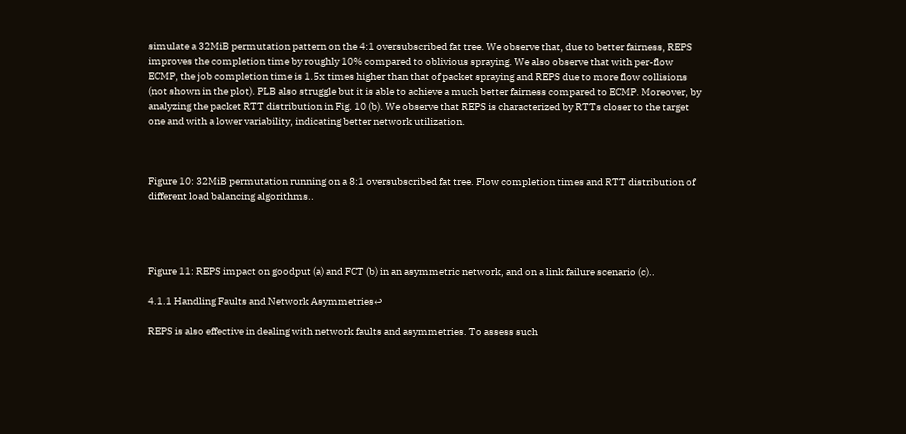simulate a 32MiB permutation pattern on the 4:1 oversubscribed fat tree. We observe that, due to better fairness, REPS improves the completion time by roughly 10% compared to oblivious spraying. We also observe that with per-flow ECMP, the job completion time is 1.5x times higher than that of packet spraying and REPS due to more flow collisions (not shown in the plot). PLB also struggle but it is able to achieve a much better fairness compared to ECMP. Moreover, by analyzing the packet RTT distribution in Fig. 10 (b). We observe that REPS is characterized by RTTs closer to the target one and with a lower variability, indicating better network utilization.



Figure 10: 32MiB permutation running on a 8:1 oversubscribed fat tree. Flow completion times and RTT distribution of different load balancing algorithms..




Figure 11: REPS impact on goodput (a) and FCT (b) in an asymmetric network, and on a link failure scenario (c)..

4.1.1 Handling Faults and Network Asymmetries↩

REPS is also effective in dealing with network faults and asymmetries. To assess such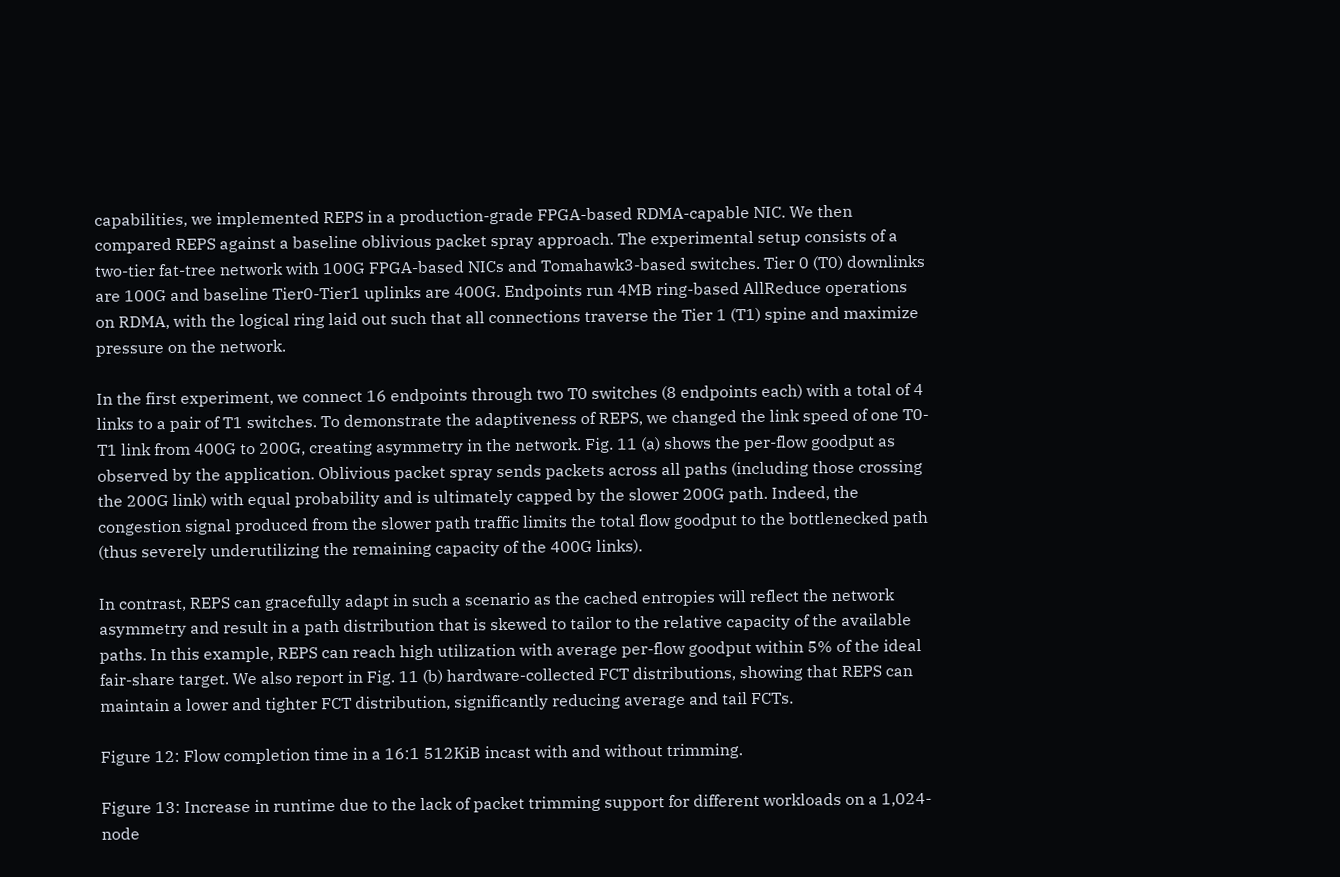capabilities, we implemented REPS in a production-grade FPGA-based RDMA-capable NIC. We then compared REPS against a baseline oblivious packet spray approach. The experimental setup consists of a two-tier fat-tree network with 100G FPGA-based NICs and Tomahawk3-based switches. Tier 0 (T0) downlinks are 100G and baseline Tier0-Tier1 uplinks are 400G. Endpoints run 4MB ring-based AllReduce operations on RDMA, with the logical ring laid out such that all connections traverse the Tier 1 (T1) spine and maximize pressure on the network.

In the first experiment, we connect 16 endpoints through two T0 switches (8 endpoints each) with a total of 4 links to a pair of T1 switches. To demonstrate the adaptiveness of REPS, we changed the link speed of one T0-T1 link from 400G to 200G, creating asymmetry in the network. Fig. 11 (a) shows the per-flow goodput as observed by the application. Oblivious packet spray sends packets across all paths (including those crossing the 200G link) with equal probability and is ultimately capped by the slower 200G path. Indeed, the congestion signal produced from the slower path traffic limits the total flow goodput to the bottlenecked path (thus severely underutilizing the remaining capacity of the 400G links).

In contrast, REPS can gracefully adapt in such a scenario as the cached entropies will reflect the network asymmetry and result in a path distribution that is skewed to tailor to the relative capacity of the available paths. In this example, REPS can reach high utilization with average per-flow goodput within 5% of the ideal fair-share target. We also report in Fig. 11 (b) hardware-collected FCT distributions, showing that REPS can maintain a lower and tighter FCT distribution, significantly reducing average and tail FCTs.

Figure 12: Flow completion time in a 16:1 512KiB incast with and without trimming.

Figure 13: Increase in runtime due to the lack of packet trimming support for different workloads on a 1,024-node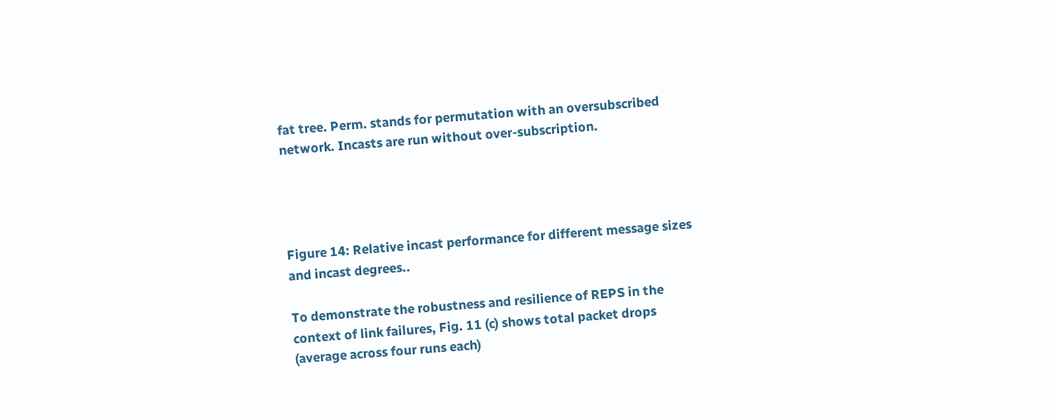fat tree. Perm. stands for permutation with an oversubscribed network. Incasts are run without over-subscription.




Figure 14: Relative incast performance for different message sizes and incast degrees..

To demonstrate the robustness and resilience of REPS in the context of link failures, Fig. 11 (c) shows total packet drops (average across four runs each)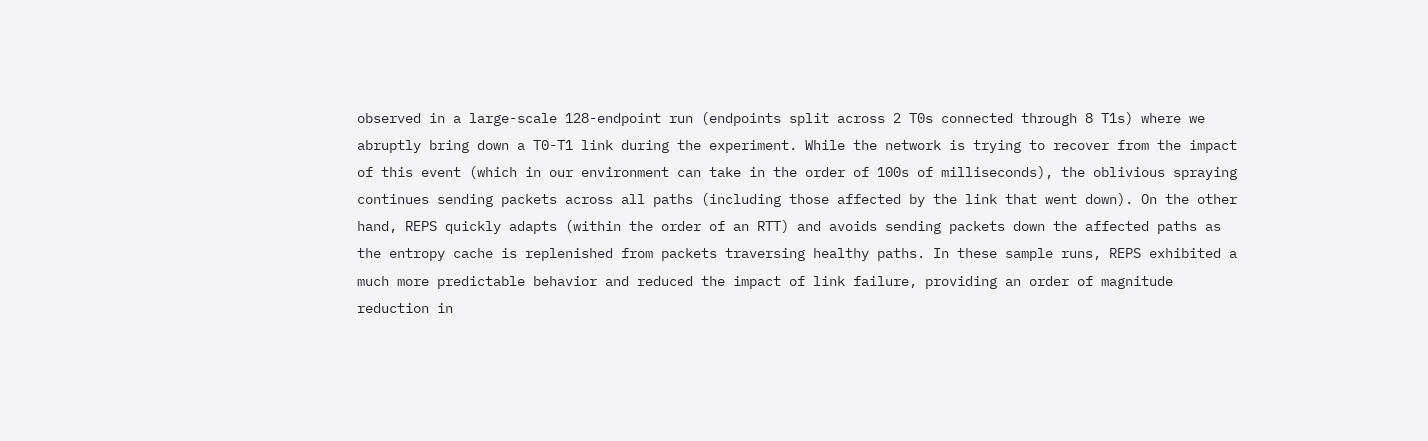observed in a large-scale 128-endpoint run (endpoints split across 2 T0s connected through 8 T1s) where we abruptly bring down a T0-T1 link during the experiment. While the network is trying to recover from the impact of this event (which in our environment can take in the order of 100s of milliseconds), the oblivious spraying continues sending packets across all paths (including those affected by the link that went down). On the other hand, REPS quickly adapts (within the order of an RTT) and avoids sending packets down the affected paths as the entropy cache is replenished from packets traversing healthy paths. In these sample runs, REPS exhibited a much more predictable behavior and reduced the impact of link failure, providing an order of magnitude reduction in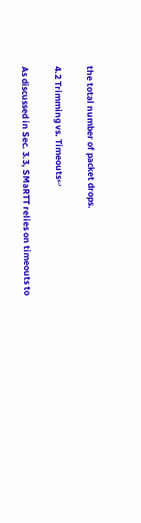the total number of packet drops.

4.2 Trimming vs. Timeouts↩

As discussed in Sec. 3.3, SMaRTT relies on timeouts to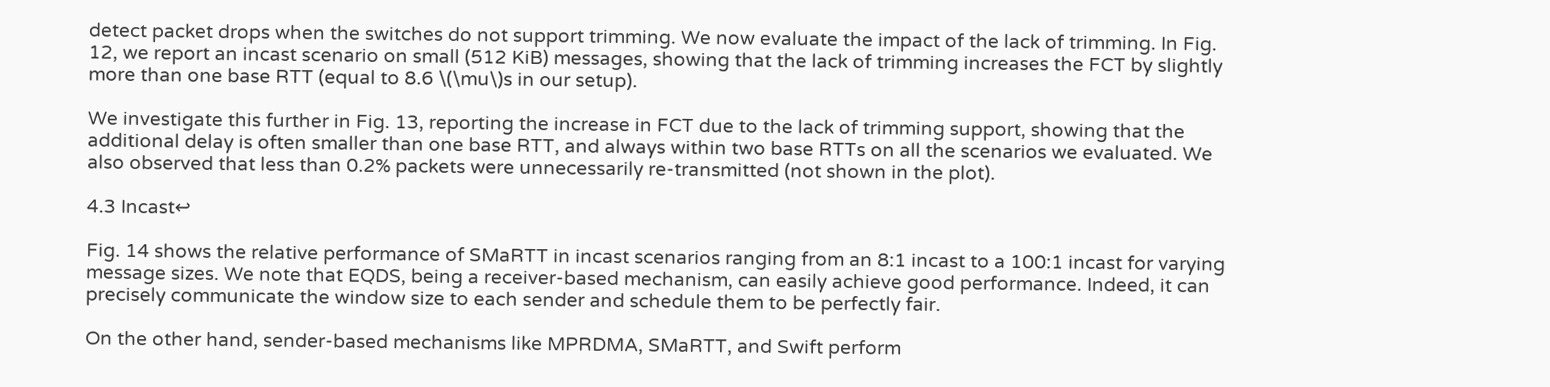detect packet drops when the switches do not support trimming. We now evaluate the impact of the lack of trimming. In Fig. 12, we report an incast scenario on small (512 KiB) messages, showing that the lack of trimming increases the FCT by slightly more than one base RTT (equal to 8.6 \(\mu\)s in our setup).

We investigate this further in Fig. 13, reporting the increase in FCT due to the lack of trimming support, showing that the additional delay is often smaller than one base RTT, and always within two base RTTs on all the scenarios we evaluated. We also observed that less than 0.2% packets were unnecessarily re-transmitted (not shown in the plot).

4.3 Incast↩

Fig. 14 shows the relative performance of SMaRTT in incast scenarios ranging from an 8:1 incast to a 100:1 incast for varying message sizes. We note that EQDS, being a receiver-based mechanism, can easily achieve good performance. Indeed, it can precisely communicate the window size to each sender and schedule them to be perfectly fair.

On the other hand, sender-based mechanisms like MPRDMA, SMaRTT, and Swift perform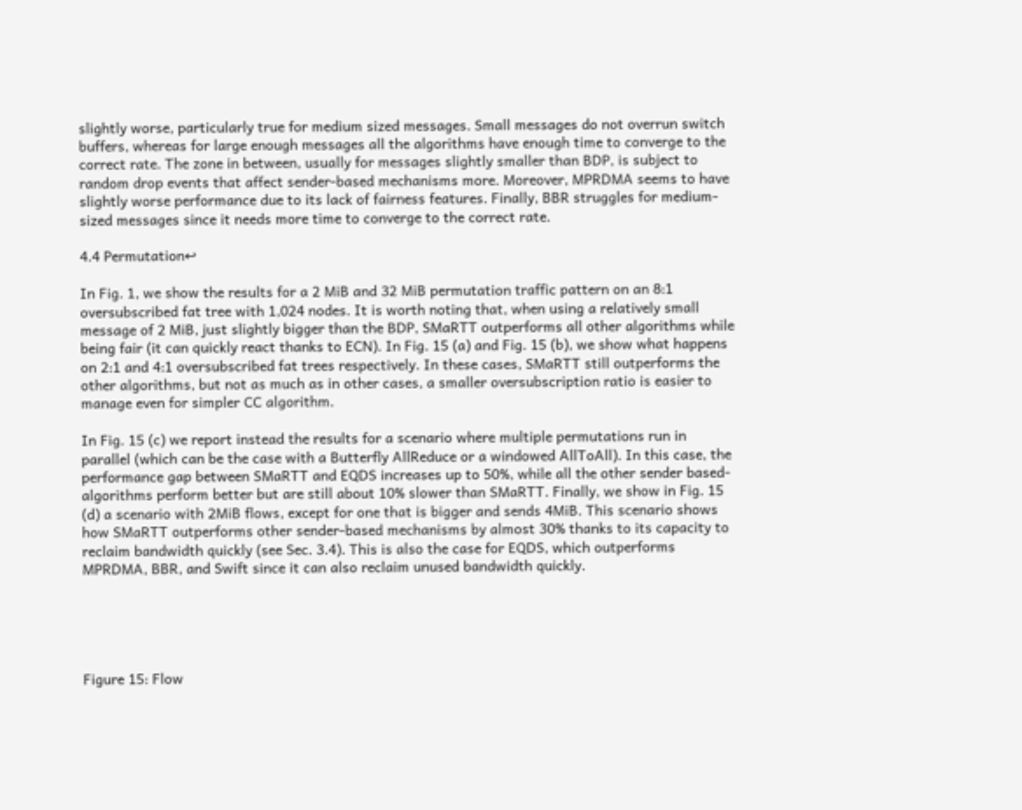slightly worse, particularly true for medium sized messages. Small messages do not overrun switch buffers, whereas for large enough messages all the algorithms have enough time to converge to the correct rate. The zone in between, usually for messages slightly smaller than BDP, is subject to random drop events that affect sender-based mechanisms more. Moreover, MPRDMA seems to have slightly worse performance due to its lack of fairness features. Finally, BBR struggles for medium-sized messages since it needs more time to converge to the correct rate.

4.4 Permutation↩

In Fig. 1, we show the results for a 2 MiB and 32 MiB permutation traffic pattern on an 8:1 oversubscribed fat tree with 1,024 nodes. It is worth noting that, when using a relatively small message of 2 MiB, just slightly bigger than the BDP, SMaRTT outperforms all other algorithms while being fair (it can quickly react thanks to ECN). In Fig. 15 (a) and Fig. 15 (b), we show what happens on 2:1 and 4:1 oversubscribed fat trees respectively. In these cases, SMaRTT still outperforms the other algorithms, but not as much as in other cases, a smaller oversubscription ratio is easier to manage even for simpler CC algorithm.

In Fig. 15 (c) we report instead the results for a scenario where multiple permutations run in parallel (which can be the case with a Butterfly AllReduce or a windowed AllToAll). In this case, the performance gap between SMaRTT and EQDS increases up to 50%, while all the other sender based-algorithms perform better but are still about 10% slower than SMaRTT. Finally, we show in Fig. 15 (d) a scenario with 2MiB flows, except for one that is bigger and sends 4MiB. This scenario shows how SMaRTT outperforms other sender-based mechanisms by almost 30% thanks to its capacity to reclaim bandwidth quickly (see Sec. 3.4). This is also the case for EQDS, which outperforms MPRDMA, BBR, and Swift since it can also reclaim unused bandwidth quickly.





Figure 15: Flow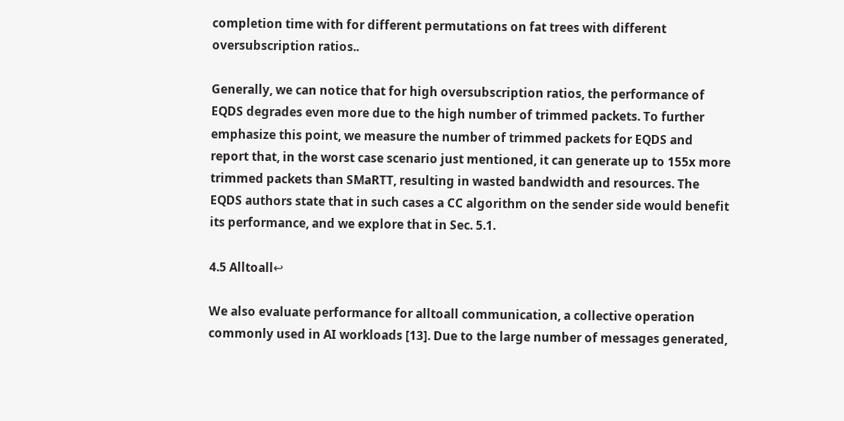completion time with for different permutations on fat trees with different oversubscription ratios..

Generally, we can notice that for high oversubscription ratios, the performance of EQDS degrades even more due to the high number of trimmed packets. To further emphasize this point, we measure the number of trimmed packets for EQDS and report that, in the worst case scenario just mentioned, it can generate up to 155x more trimmed packets than SMaRTT, resulting in wasted bandwidth and resources. The EQDS authors state that in such cases a CC algorithm on the sender side would benefit its performance, and we explore that in Sec. 5.1.

4.5 Alltoall↩

We also evaluate performance for alltoall communication, a collective operation commonly used in AI workloads [13]. Due to the large number of messages generated,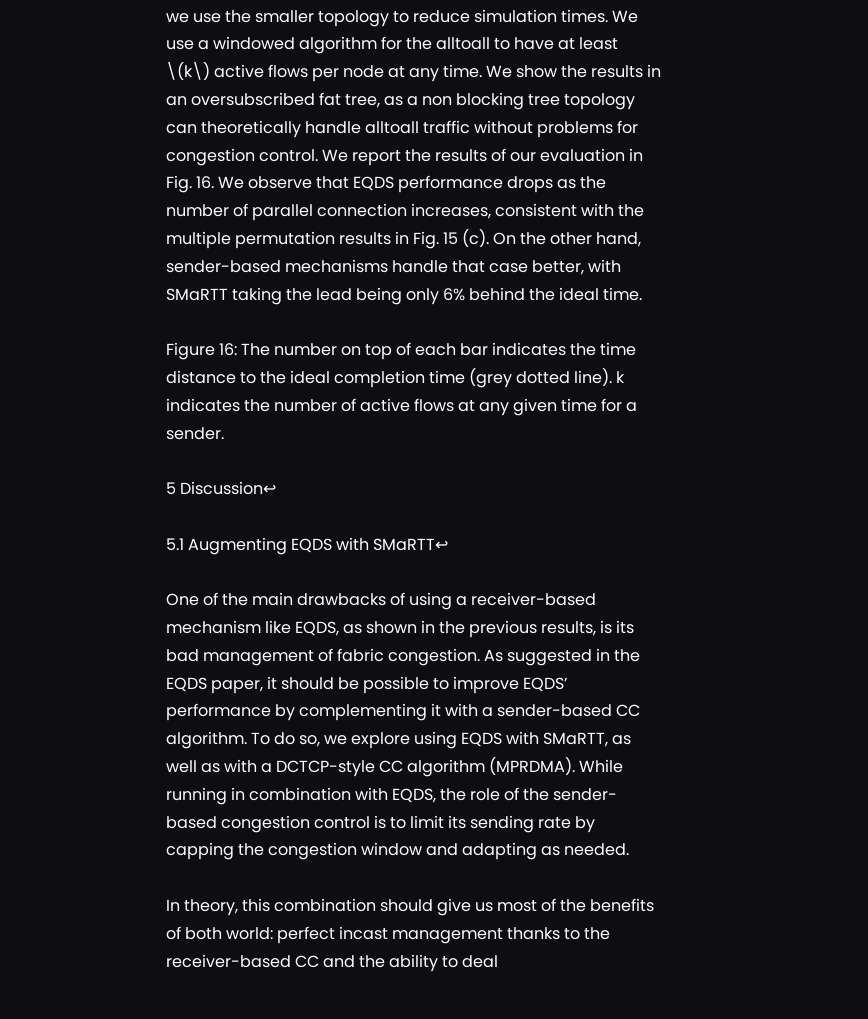we use the smaller topology to reduce simulation times. We use a windowed algorithm for the alltoall to have at least \(k\) active flows per node at any time. We show the results in an oversubscribed fat tree, as a non blocking tree topology can theoretically handle alltoall traffic without problems for congestion control. We report the results of our evaluation in Fig. 16. We observe that EQDS performance drops as the number of parallel connection increases, consistent with the multiple permutation results in Fig. 15 (c). On the other hand, sender-based mechanisms handle that case better, with SMaRTT taking the lead being only 6% behind the ideal time.

Figure 16: The number on top of each bar indicates the time distance to the ideal completion time (grey dotted line). k indicates the number of active flows at any given time for a sender.

5 Discussion↩

5.1 Augmenting EQDS with SMaRTT↩

One of the main drawbacks of using a receiver-based mechanism like EQDS, as shown in the previous results, is its bad management of fabric congestion. As suggested in the EQDS paper, it should be possible to improve EQDS’ performance by complementing it with a sender-based CC algorithm. To do so, we explore using EQDS with SMaRTT, as well as with a DCTCP-style CC algorithm (MPRDMA). While running in combination with EQDS, the role of the sender-based congestion control is to limit its sending rate by capping the congestion window and adapting as needed.

In theory, this combination should give us most of the benefits of both world: perfect incast management thanks to the receiver-based CC and the ability to deal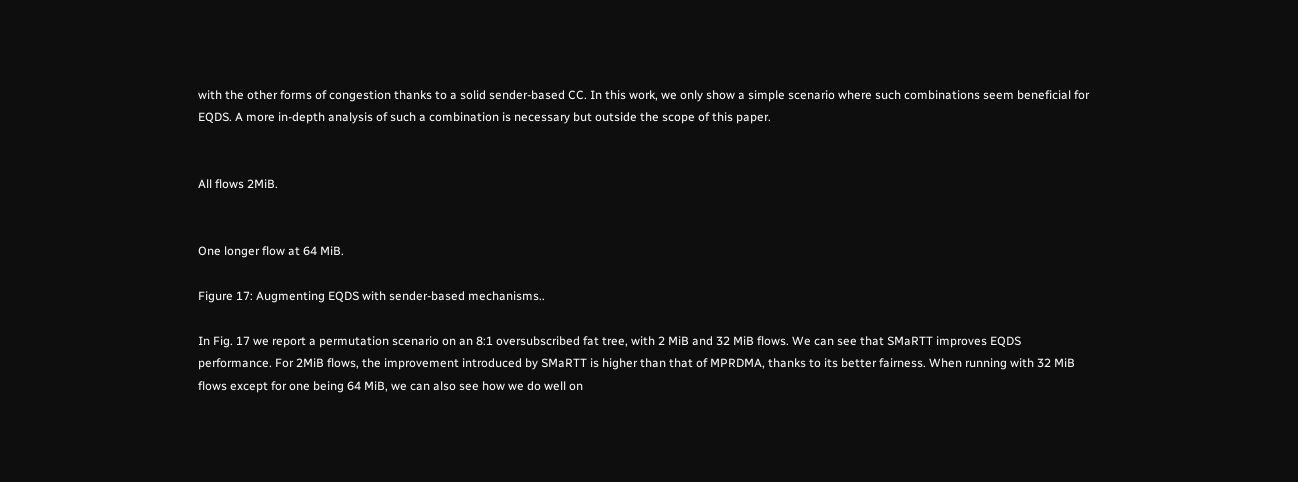with the other forms of congestion thanks to a solid sender-based CC. In this work, we only show a simple scenario where such combinations seem beneficial for EQDS. A more in-depth analysis of such a combination is necessary but outside the scope of this paper.


All flows 2MiB.


One longer flow at 64 MiB.

Figure 17: Augmenting EQDS with sender-based mechanisms..

In Fig. 17 we report a permutation scenario on an 8:1 oversubscribed fat tree, with 2 MiB and 32 MiB flows. We can see that SMaRTT improves EQDS performance. For 2MiB flows, the improvement introduced by SMaRTT is higher than that of MPRDMA, thanks to its better fairness. When running with 32 MiB flows except for one being 64 MiB, we can also see how we do well on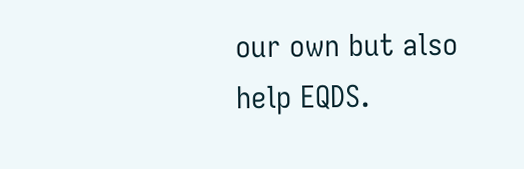our own but also help EQDS.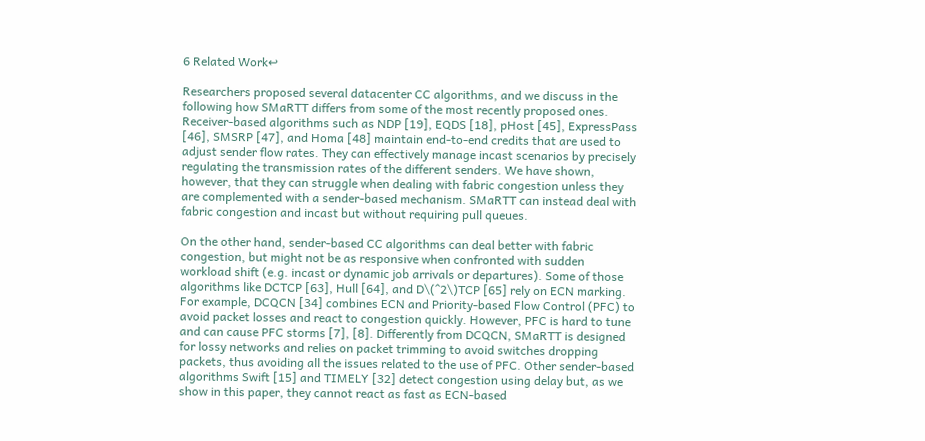6 Related Work↩

Researchers proposed several datacenter CC algorithms, and we discuss in the following how SMaRTT differs from some of the most recently proposed ones. Receiver-based algorithms such as NDP [19], EQDS [18], pHost [45], ExpressPass [46], SMSRP [47], and Homa [48] maintain end-to-end credits that are used to adjust sender flow rates. They can effectively manage incast scenarios by precisely regulating the transmission rates of the different senders. We have shown, however, that they can struggle when dealing with fabric congestion unless they are complemented with a sender-based mechanism. SMaRTT can instead deal with fabric congestion and incast but without requiring pull queues.

On the other hand, sender-based CC algorithms can deal better with fabric congestion, but might not be as responsive when confronted with sudden workload shift (e.g. incast or dynamic job arrivals or departures). Some of those algorithms like DCTCP [63], Hull [64], and D\(^2\)TCP [65] rely on ECN marking. For example, DCQCN [34] combines ECN and Priority-based Flow Control (PFC) to avoid packet losses and react to congestion quickly. However, PFC is hard to tune and can cause PFC storms [7], [8]. Differently from DCQCN, SMaRTT is designed for lossy networks and relies on packet trimming to avoid switches dropping packets, thus avoiding all the issues related to the use of PFC. Other sender-based algorithms Swift [15] and TIMELY [32] detect congestion using delay but, as we show in this paper, they cannot react as fast as ECN-based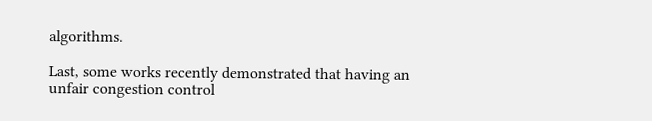algorithms.

Last, some works recently demonstrated that having an unfair congestion control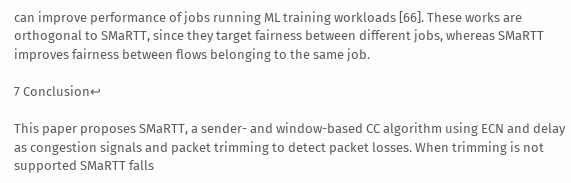can improve performance of jobs running ML training workloads [66]. These works are orthogonal to SMaRTT, since they target fairness between different jobs, whereas SMaRTT improves fairness between flows belonging to the same job.

7 Conclusion↩

This paper proposes SMaRTT, a sender- and window-based CC algorithm using ECN and delay as congestion signals and packet trimming to detect packet losses. When trimming is not supported SMaRTT falls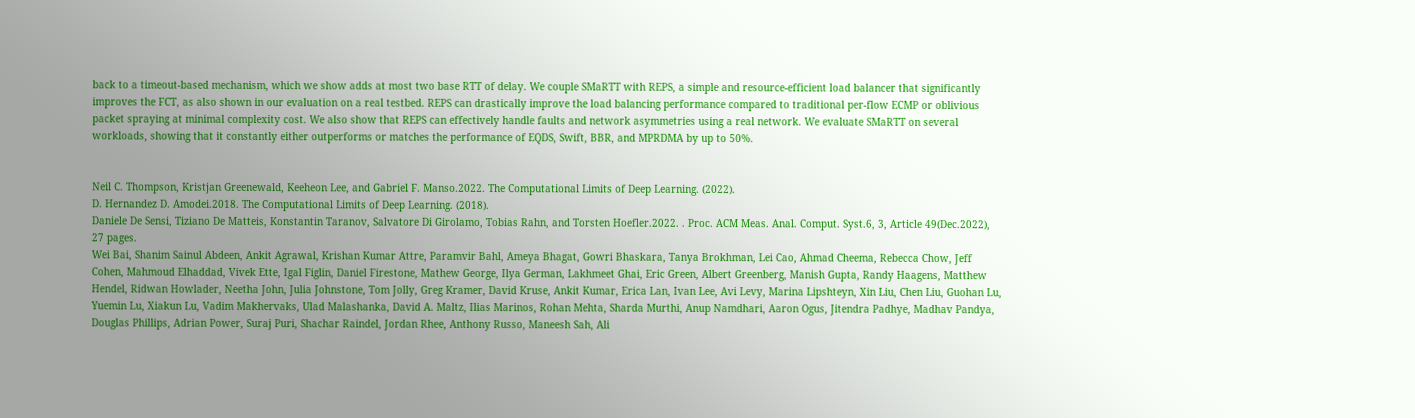back to a timeout-based mechanism, which we show adds at most two base RTT of delay. We couple SMaRTT with REPS, a simple and resource-efficient load balancer that significantly improves the FCT, as also shown in our evaluation on a real testbed. REPS can drastically improve the load balancing performance compared to traditional per-flow ECMP or oblivious packet spraying at minimal complexity cost. We also show that REPS can effectively handle faults and network asymmetries using a real network. We evaluate SMaRTT on several workloads, showing that it constantly either outperforms or matches the performance of EQDS, Swift, BBR, and MPRDMA by up to 50%.


Neil C. Thompson, Kristjan Greenewald, Keeheon Lee, and Gabriel F. Manso.2022. The Computational Limits of Deep Learning. (2022).
D. Hernandez D. Amodei.2018. The Computational Limits of Deep Learning. (2018).
Daniele De Sensi, Tiziano De Matteis, Konstantin Taranov, Salvatore Di Girolamo, Tobias Rahn, and Torsten Hoefler.2022. . Proc. ACM Meas. Anal. Comput. Syst.6, 3, Article 49(Dec.2022), 27 pages.
Wei Bai, Shanim Sainul Abdeen, Ankit Agrawal, Krishan Kumar Attre, Paramvir Bahl, Ameya Bhagat, Gowri Bhaskara, Tanya Brokhman, Lei Cao, Ahmad Cheema, Rebecca Chow, Jeff Cohen, Mahmoud Elhaddad, Vivek Ette, Igal Figlin, Daniel Firestone, Mathew George, Ilya German, Lakhmeet Ghai, Eric Green, Albert Greenberg, Manish Gupta, Randy Haagens, Matthew Hendel, Ridwan Howlader, Neetha John, Julia Johnstone, Tom Jolly, Greg Kramer, David Kruse, Ankit Kumar, Erica Lan, Ivan Lee, Avi Levy, Marina Lipshteyn, Xin Liu, Chen Liu, Guohan Lu, Yuemin Lu, Xiakun Lu, Vadim Makhervaks, Ulad Malashanka, David A. Maltz, Ilias Marinos, Rohan Mehta, Sharda Murthi, Anup Namdhari, Aaron Ogus, Jitendra Padhye, Madhav Pandya, Douglas Phillips, Adrian Power, Suraj Puri, Shachar Raindel, Jordan Rhee, Anthony Russo, Maneesh Sah, Ali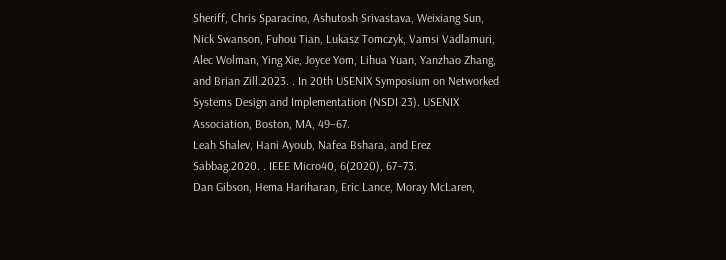Sheriff, Chris Sparacino, Ashutosh Srivastava, Weixiang Sun, Nick Swanson, Fuhou Tian, Lukasz Tomczyk, Vamsi Vadlamuri, Alec Wolman, Ying Xie, Joyce Yom, Lihua Yuan, Yanzhao Zhang, and Brian Zill.2023. . In 20th USENIX Symposium on Networked Systems Design and Implementation (NSDI 23). USENIX Association, Boston, MA, 49–67.
Leah Shalev, Hani Ayoub, Nafea Bshara, and Erez Sabbag.2020. . IEEE Micro40, 6(2020), 67–73.
Dan Gibson, Hema Hariharan, Eric Lance, Moray McLaren,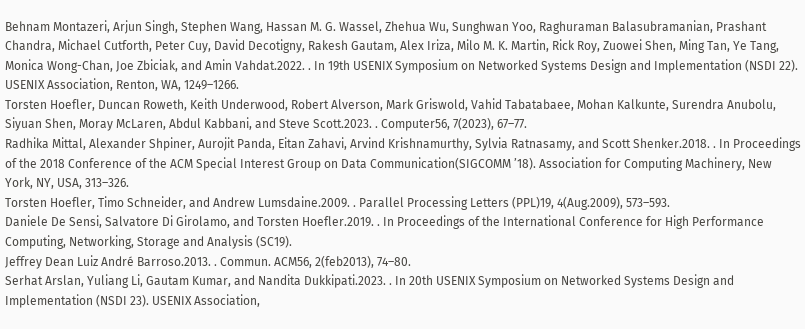Behnam Montazeri, Arjun Singh, Stephen Wang, Hassan M. G. Wassel, Zhehua Wu, Sunghwan Yoo, Raghuraman Balasubramanian, Prashant Chandra, Michael Cutforth, Peter Cuy, David Decotigny, Rakesh Gautam, Alex Iriza, Milo M. K. Martin, Rick Roy, Zuowei Shen, Ming Tan, Ye Tang, Monica Wong-Chan, Joe Zbiciak, and Amin Vahdat.2022. . In 19th USENIX Symposium on Networked Systems Design and Implementation (NSDI 22). USENIX Association, Renton, WA, 1249–1266.
Torsten Hoefler, Duncan Roweth, Keith Underwood, Robert Alverson, Mark Griswold, Vahid Tabatabaee, Mohan Kalkunte, Surendra Anubolu, Siyuan Shen, Moray McLaren, Abdul Kabbani, and Steve Scott.2023. . Computer56, 7(2023), 67–77.
Radhika Mittal, Alexander Shpiner, Aurojit Panda, Eitan Zahavi, Arvind Krishnamurthy, Sylvia Ratnasamy, and Scott Shenker.2018. . In Proceedings of the 2018 Conference of the ACM Special Interest Group on Data Communication(SIGCOMM ’18). Association for Computing Machinery, New York, NY, USA, 313–326.
Torsten Hoefler, Timo Schneider, and Andrew Lumsdaine.2009. . Parallel Processing Letters (PPL)19, 4(Aug.2009), 573–593.
Daniele De Sensi, Salvatore Di Girolamo, and Torsten Hoefler.2019. . In Proceedings of the International Conference for High Performance Computing, Networking, Storage and Analysis (SC19).
Jeffrey Dean Luiz André Barroso.2013. . Commun. ACM56, 2(feb2013), 74–80.
Serhat Arslan, Yuliang Li, Gautam Kumar, and Nandita Dukkipati.2023. . In 20th USENIX Symposium on Networked Systems Design and Implementation (NSDI 23). USENIX Association,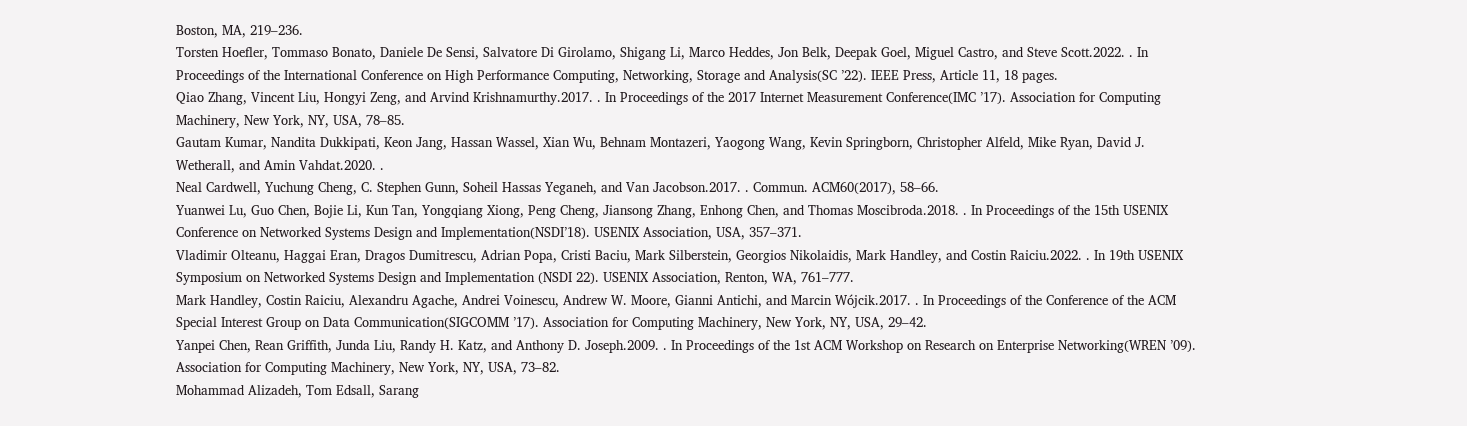Boston, MA, 219–236.
Torsten Hoefler, Tommaso Bonato, Daniele De Sensi, Salvatore Di Girolamo, Shigang Li, Marco Heddes, Jon Belk, Deepak Goel, Miguel Castro, and Steve Scott.2022. . In Proceedings of the International Conference on High Performance Computing, Networking, Storage and Analysis(SC ’22). IEEE Press, Article 11, 18 pages.
Qiao Zhang, Vincent Liu, Hongyi Zeng, and Arvind Krishnamurthy.2017. . In Proceedings of the 2017 Internet Measurement Conference(IMC ’17). Association for Computing Machinery, New York, NY, USA, 78–85.
Gautam Kumar, Nandita Dukkipati, Keon Jang, Hassan Wassel, Xian Wu, Behnam Montazeri, Yaogong Wang, Kevin Springborn, Christopher Alfeld, Mike Ryan, David J. Wetherall, and Amin Vahdat.2020. .
Neal Cardwell, Yuchung Cheng, C. Stephen Gunn, Soheil Hassas Yeganeh, and Van Jacobson.2017. . Commun. ACM60(2017), 58–66.
Yuanwei Lu, Guo Chen, Bojie Li, Kun Tan, Yongqiang Xiong, Peng Cheng, Jiansong Zhang, Enhong Chen, and Thomas Moscibroda.2018. . In Proceedings of the 15th USENIX Conference on Networked Systems Design and Implementation(NSDI’18). USENIX Association, USA, 357–371.
Vladimir Olteanu, Haggai Eran, Dragos Dumitrescu, Adrian Popa, Cristi Baciu, Mark Silberstein, Georgios Nikolaidis, Mark Handley, and Costin Raiciu.2022. . In 19th USENIX Symposium on Networked Systems Design and Implementation (NSDI 22). USENIX Association, Renton, WA, 761–777.
Mark Handley, Costin Raiciu, Alexandru Agache, Andrei Voinescu, Andrew W. Moore, Gianni Antichi, and Marcin Wójcik.2017. . In Proceedings of the Conference of the ACM Special Interest Group on Data Communication(SIGCOMM ’17). Association for Computing Machinery, New York, NY, USA, 29–42.
Yanpei Chen, Rean Griffith, Junda Liu, Randy H. Katz, and Anthony D. Joseph.2009. . In Proceedings of the 1st ACM Workshop on Research on Enterprise Networking(WREN ’09). Association for Computing Machinery, New York, NY, USA, 73–82.
Mohammad Alizadeh, Tom Edsall, Sarang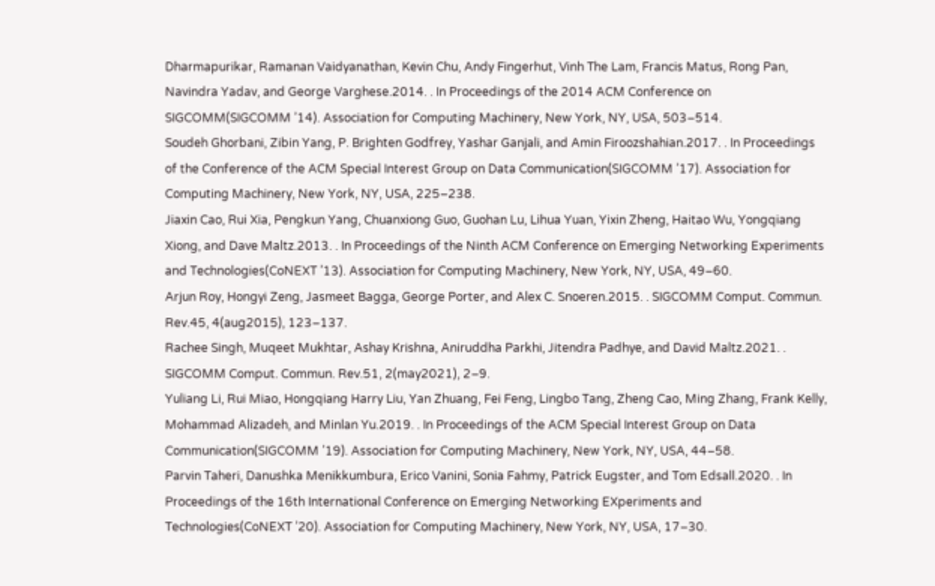Dharmapurikar, Ramanan Vaidyanathan, Kevin Chu, Andy Fingerhut, Vinh The Lam, Francis Matus, Rong Pan, Navindra Yadav, and George Varghese.2014. . In Proceedings of the 2014 ACM Conference on SIGCOMM(SIGCOMM ’14). Association for Computing Machinery, New York, NY, USA, 503–514.
Soudeh Ghorbani, Zibin Yang, P. Brighten Godfrey, Yashar Ganjali, and Amin Firoozshahian.2017. . In Proceedings of the Conference of the ACM Special Interest Group on Data Communication(SIGCOMM ’17). Association for Computing Machinery, New York, NY, USA, 225–238.
Jiaxin Cao, Rui Xia, Pengkun Yang, Chuanxiong Guo, Guohan Lu, Lihua Yuan, Yixin Zheng, Haitao Wu, Yongqiang Xiong, and Dave Maltz.2013. . In Proceedings of the Ninth ACM Conference on Emerging Networking Experiments and Technologies(CoNEXT ’13). Association for Computing Machinery, New York, NY, USA, 49–60.
Arjun Roy, Hongyi Zeng, Jasmeet Bagga, George Porter, and Alex C. Snoeren.2015. . SIGCOMM Comput. Commun. Rev.45, 4(aug2015), 123–137.
Rachee Singh, Muqeet Mukhtar, Ashay Krishna, Aniruddha Parkhi, Jitendra Padhye, and David Maltz.2021. . SIGCOMM Comput. Commun. Rev.51, 2(may2021), 2–9.
Yuliang Li, Rui Miao, Hongqiang Harry Liu, Yan Zhuang, Fei Feng, Lingbo Tang, Zheng Cao, Ming Zhang, Frank Kelly, Mohammad Alizadeh, and Minlan Yu.2019. . In Proceedings of the ACM Special Interest Group on Data Communication(SIGCOMM ’19). Association for Computing Machinery, New York, NY, USA, 44–58.
Parvin Taheri, Danushka Menikkumbura, Erico Vanini, Sonia Fahmy, Patrick Eugster, and Tom Edsall.2020. . In Proceedings of the 16th International Conference on Emerging Networking EXperiments and Technologies(CoNEXT ’20). Association for Computing Machinery, New York, NY, USA, 17–30.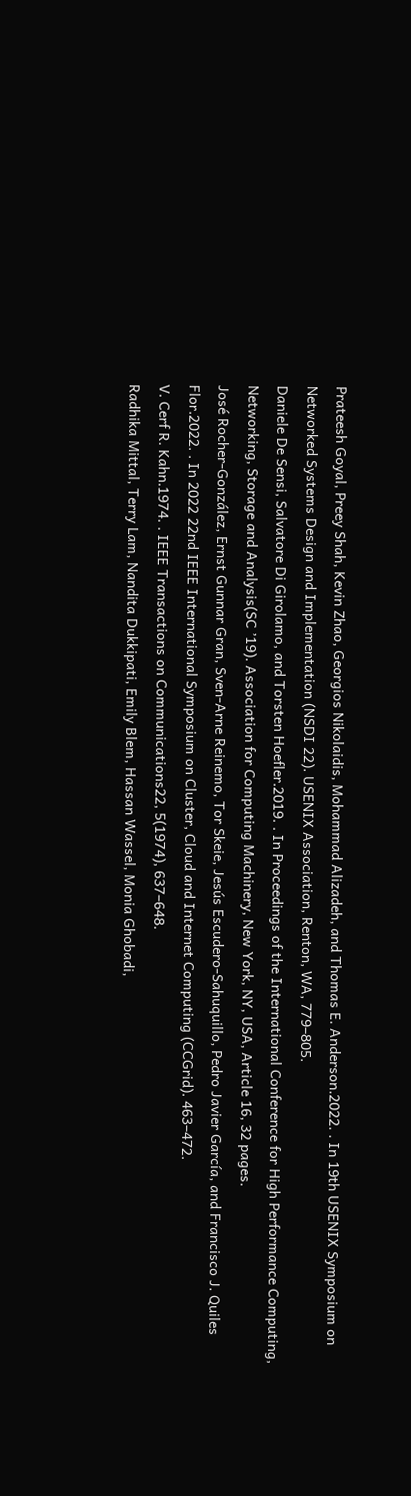Prateesh Goyal, Preey Shah, Kevin Zhao, Georgios Nikolaidis, Mohammad Alizadeh, and Thomas E. Anderson.2022. . In 19th USENIX Symposium on Networked Systems Design and Implementation (NSDI 22). USENIX Association, Renton, WA, 779–805.
Daniele De Sensi, Salvatore Di Girolamo, and Torsten Hoefler.2019. . In Proceedings of the International Conference for High Performance Computing, Networking, Storage and Analysis(SC ’19). Association for Computing Machinery, New York, NY, USA, Article 16, 32 pages.
José Rocher-González, Ernst Gunnar Gran, Sven-Arne Reinemo, Tor Skeie, Jesús Escudero-Sahuquillo, Pedro Javier García, and Francisco J. Quiles Flor.2022. . In 2022 22nd IEEE International Symposium on Cluster, Cloud and Internet Computing (CCGrid). 463–472.
V. Cerf R. Kahn.1974. . IEEE Transactions on Communications22, 5(1974), 637–648.
Radhika Mittal, Terry Lam, Nandita Dukkipati, Emily Blem, Hassan Wassel, Monia Ghobadi,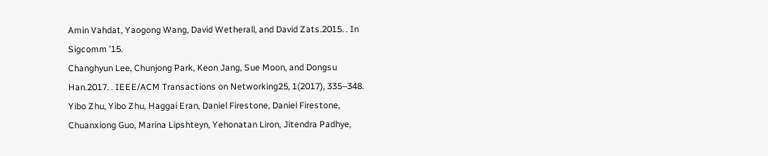Amin Vahdat, Yaogong Wang, David Wetherall, and David Zats.2015. . In Sigcomm ’15.
Changhyun Lee, Chunjong Park, Keon Jang, Sue Moon, and Dongsu Han.2017. . IEEE/ACM Transactions on Networking25, 1(2017), 335–348.
Yibo Zhu, Yibo Zhu, Haggai Eran, Daniel Firestone, Daniel Firestone, Chuanxiong Guo, Marina Lipshteyn, Yehonatan Liron, Jitendra Padhye,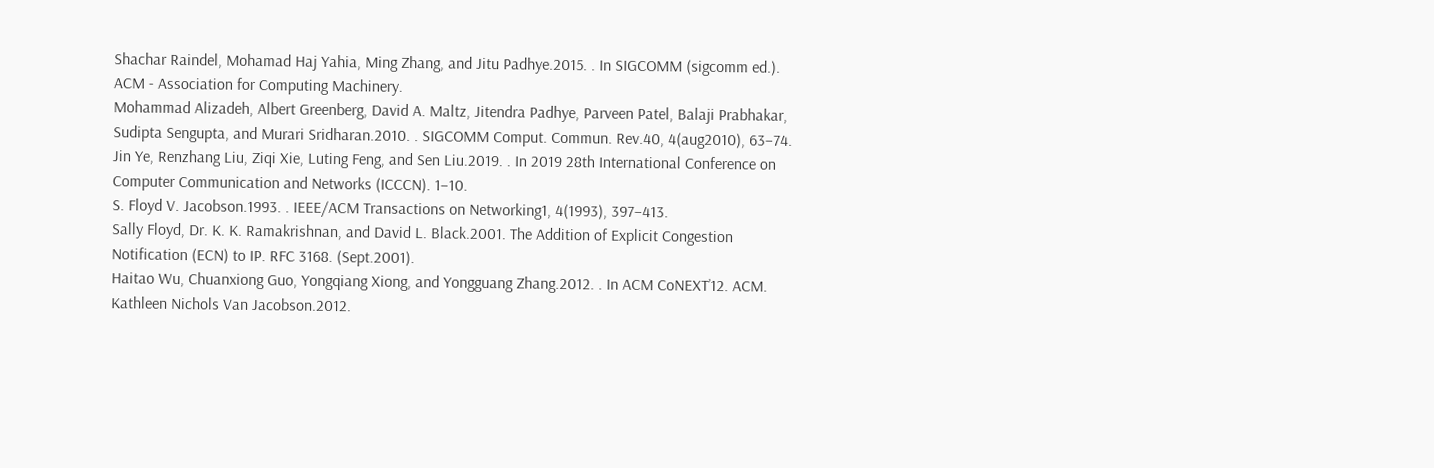Shachar Raindel, Mohamad Haj Yahia, Ming Zhang, and Jitu Padhye.2015. . In SIGCOMM (sigcomm ed.). ACM - Association for Computing Machinery.
Mohammad Alizadeh, Albert Greenberg, David A. Maltz, Jitendra Padhye, Parveen Patel, Balaji Prabhakar, Sudipta Sengupta, and Murari Sridharan.2010. . SIGCOMM Comput. Commun. Rev.40, 4(aug2010), 63–74.
Jin Ye, Renzhang Liu, Ziqi Xie, Luting Feng, and Sen Liu.2019. . In 2019 28th International Conference on Computer Communication and Networks (ICCCN). 1–10.
S. Floyd V. Jacobson.1993. . IEEE/ACM Transactions on Networking1, 4(1993), 397–413.
Sally Floyd, Dr. K. K. Ramakrishnan, and David L. Black.2001. The Addition of Explicit Congestion Notification (ECN) to IP. RFC 3168. (Sept.2001).
Haitao Wu, Chuanxiong Guo, Yongqiang Xiong, and Yongguang Zhang.2012. . In ACM CoNEXT’12. ACM.
Kathleen Nichols Van Jacobson.2012.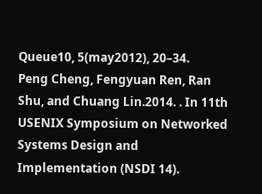Queue10, 5(may2012), 20–34.
Peng Cheng, Fengyuan Ren, Ran Shu, and Chuang Lin.2014. . In 11th USENIX Symposium on Networked Systems Design and Implementation (NSDI 14).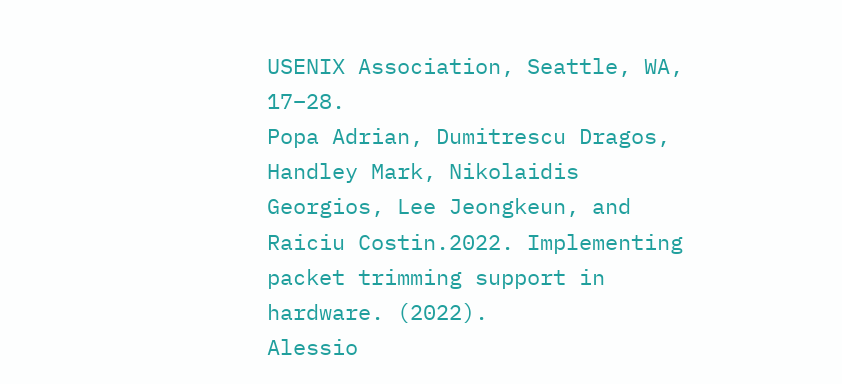USENIX Association, Seattle, WA, 17–28.
Popa Adrian, Dumitrescu Dragos, Handley Mark, Nikolaidis Georgios, Lee Jeongkeun, and Raiciu Costin.2022. Implementing packet trimming support in hardware. (2022).
Alessio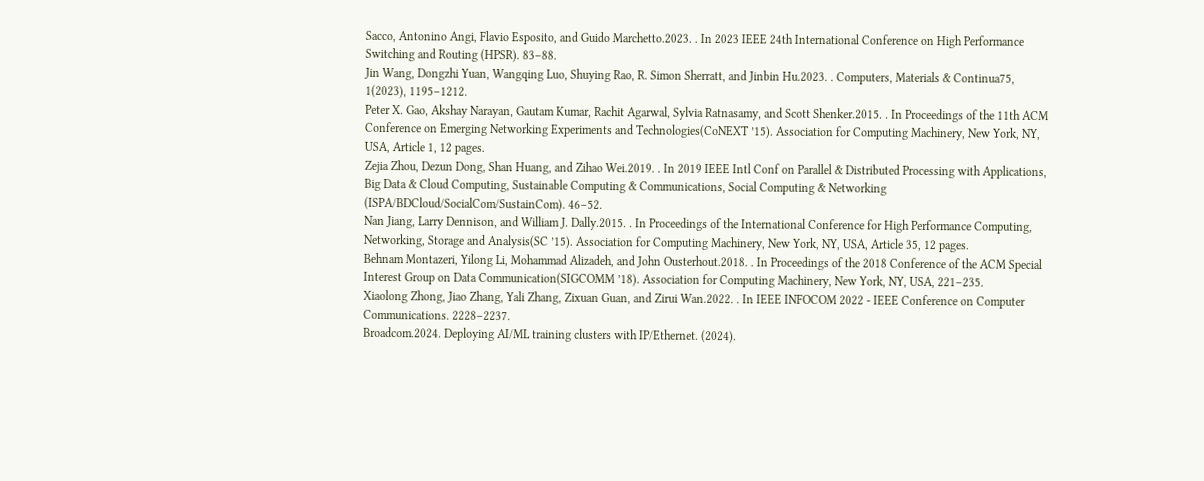Sacco, Antonino Angi, Flavio Esposito, and Guido Marchetto.2023. . In 2023 IEEE 24th International Conference on High Performance Switching and Routing (HPSR). 83–88.
Jin Wang, Dongzhi Yuan, Wangqing Luo, Shuying Rao, R. Simon Sherratt, and Jinbin Hu.2023. . Computers, Materials & Continua75, 1(2023), 1195–1212.
Peter X. Gao, Akshay Narayan, Gautam Kumar, Rachit Agarwal, Sylvia Ratnasamy, and Scott Shenker.2015. . In Proceedings of the 11th ACM Conference on Emerging Networking Experiments and Technologies(CoNEXT ’15). Association for Computing Machinery, New York, NY, USA, Article 1, 12 pages.
Zejia Zhou, Dezun Dong, Shan Huang, and Zihao Wei.2019. . In 2019 IEEE Intl Conf on Parallel & Distributed Processing with Applications, Big Data & Cloud Computing, Sustainable Computing & Communications, Social Computing & Networking (ISPA/BDCloud/SocialCom/SustainCom). 46–52.
Nan Jiang, Larry Dennison, and William J. Dally.2015. . In Proceedings of the International Conference for High Performance Computing, Networking, Storage and Analysis(SC ’15). Association for Computing Machinery, New York, NY, USA, Article 35, 12 pages.
Behnam Montazeri, Yilong Li, Mohammad Alizadeh, and John Ousterhout.2018. . In Proceedings of the 2018 Conference of the ACM Special Interest Group on Data Communication(SIGCOMM ’18). Association for Computing Machinery, New York, NY, USA, 221–235.
Xiaolong Zhong, Jiao Zhang, Yali Zhang, Zixuan Guan, and Zirui Wan.2022. . In IEEE INFOCOM 2022 - IEEE Conference on Computer Communications. 2228–2237.
Broadcom.2024. Deploying AI/ML training clusters with IP/Ethernet. (2024).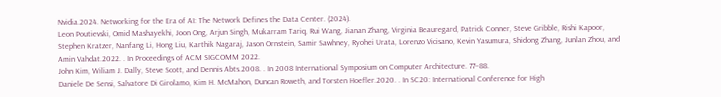Nvidia.2024. Networking for the Era of AI: The Network Defines the Data Center. (2024).
Leon Poutievski, Omid Mashayekhi, Joon Ong, Arjun Singh, Mukarram Tariq, Rui Wang, Jianan Zhang, Virginia Beauregard, Patrick Conner, Steve Gribble, Rishi Kapoor, Stephen Kratzer, Nanfang Li, Hong Liu, Karthik Nagaraj, Jason Ornstein, Samir Sawhney, Ryohei Urata, Lorenzo Vicisano, Kevin Yasumura, Shidong Zhang, Junlan Zhou, and Amin Vahdat.2022. . In Proceedings of ACM SIGCOMM 2022.
John Kim, Wiliam J. Dally, Steve Scott, and Dennis Abts.2008. . In 2008 International Symposium on Computer Architecture. 77–88.
Daniele De Sensi, Salvatore Di Girolamo, Kim H. McMahon, Duncan Roweth, and Torsten Hoefler.2020. . In SC20: International Conference for High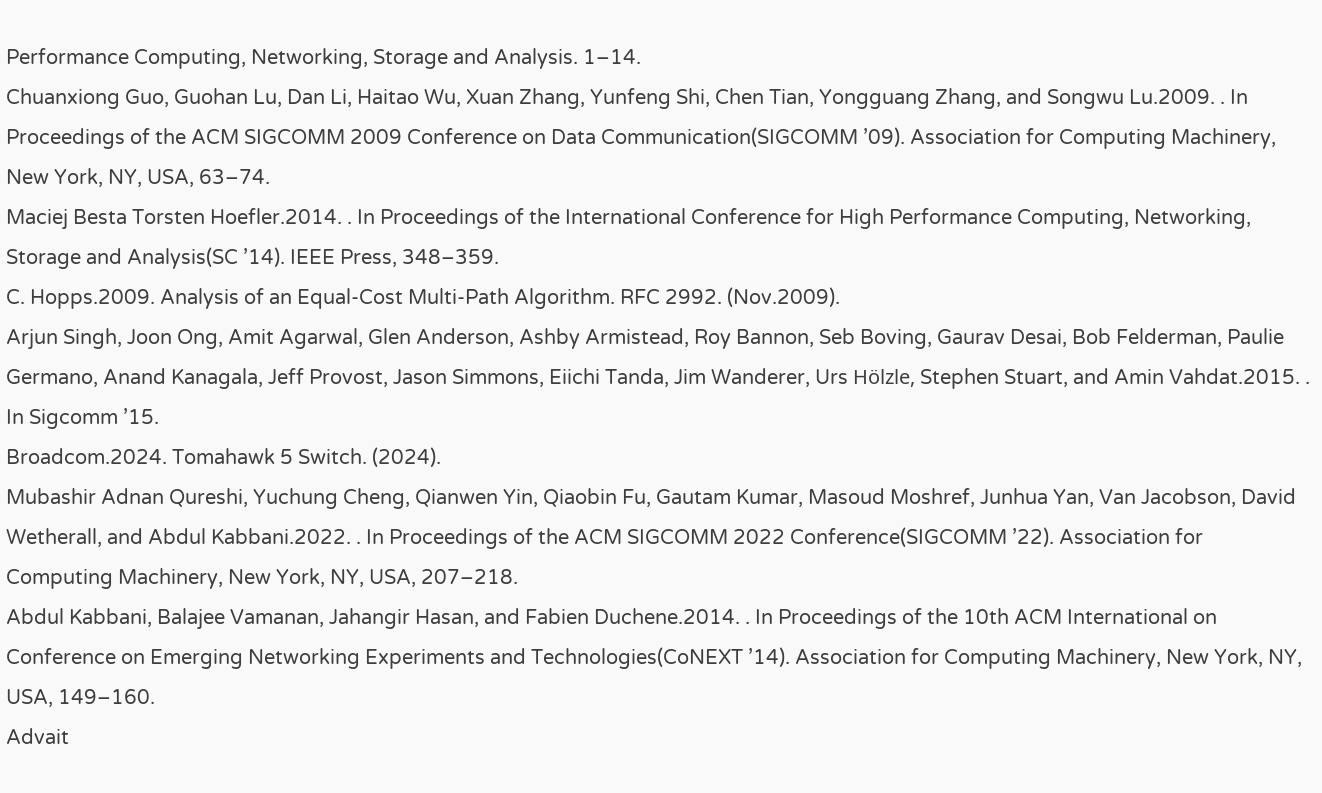Performance Computing, Networking, Storage and Analysis. 1–14.
Chuanxiong Guo, Guohan Lu, Dan Li, Haitao Wu, Xuan Zhang, Yunfeng Shi, Chen Tian, Yongguang Zhang, and Songwu Lu.2009. . In Proceedings of the ACM SIGCOMM 2009 Conference on Data Communication(SIGCOMM ’09). Association for Computing Machinery, New York, NY, USA, 63–74.
Maciej Besta Torsten Hoefler.2014. . In Proceedings of the International Conference for High Performance Computing, Networking, Storage and Analysis(SC ’14). IEEE Press, 348–359.
C. Hopps.2009. Analysis of an Equal-Cost Multi-Path Algorithm. RFC 2992. (Nov.2009).
Arjun Singh, Joon Ong, Amit Agarwal, Glen Anderson, Ashby Armistead, Roy Bannon, Seb Boving, Gaurav Desai, Bob Felderman, Paulie Germano, Anand Kanagala, Jeff Provost, Jason Simmons, Eiichi Tanda, Jim Wanderer, Urs Hölzle, Stephen Stuart, and Amin Vahdat.2015. . In Sigcomm ’15.
Broadcom.2024. Tomahawk 5 Switch. (2024).
Mubashir Adnan Qureshi, Yuchung Cheng, Qianwen Yin, Qiaobin Fu, Gautam Kumar, Masoud Moshref, Junhua Yan, Van Jacobson, David Wetherall, and Abdul Kabbani.2022. . In Proceedings of the ACM SIGCOMM 2022 Conference(SIGCOMM ’22). Association for Computing Machinery, New York, NY, USA, 207–218.
Abdul Kabbani, Balajee Vamanan, Jahangir Hasan, and Fabien Duchene.2014. . In Proceedings of the 10th ACM International on Conference on Emerging Networking Experiments and Technologies(CoNEXT ’14). Association for Computing Machinery, New York, NY, USA, 149–160.
Advait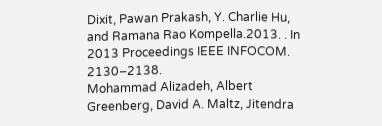Dixit, Pawan Prakash, Y. Charlie Hu, and Ramana Rao Kompella.2013. . In 2013 Proceedings IEEE INFOCOM. 2130–2138.
Mohammad Alizadeh, Albert Greenberg, David A. Maltz, Jitendra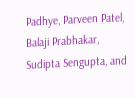Padhye, Parveen Patel, Balaji Prabhakar, Sudipta Sengupta, and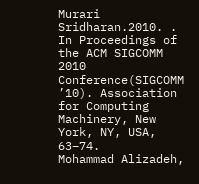Murari Sridharan.2010. . In Proceedings of the ACM SIGCOMM 2010 Conference(SIGCOMM ’10). Association for Computing Machinery, New York, NY, USA, 63–74.
Mohammad Alizadeh,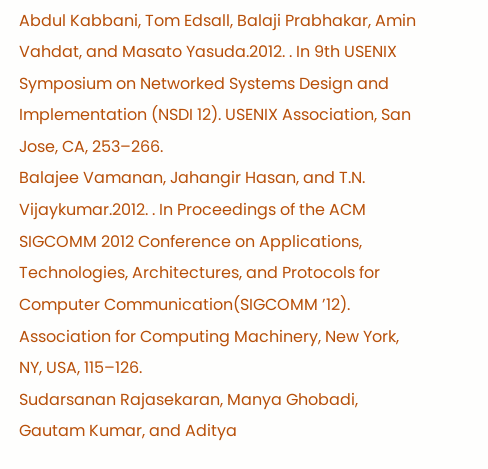Abdul Kabbani, Tom Edsall, Balaji Prabhakar, Amin Vahdat, and Masato Yasuda.2012. . In 9th USENIX Symposium on Networked Systems Design and Implementation (NSDI 12). USENIX Association, San Jose, CA, 253–266.
Balajee Vamanan, Jahangir Hasan, and T.N. Vijaykumar.2012. . In Proceedings of the ACM SIGCOMM 2012 Conference on Applications, Technologies, Architectures, and Protocols for Computer Communication(SIGCOMM ’12). Association for Computing Machinery, New York, NY, USA, 115–126.
Sudarsanan Rajasekaran, Manya Ghobadi, Gautam Kumar, and Aditya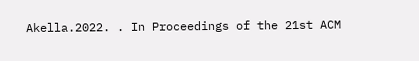Akella.2022. . In Proceedings of the 21st ACM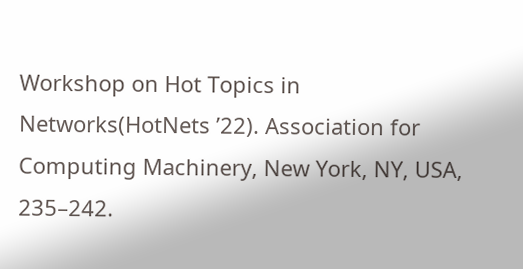Workshop on Hot Topics in Networks(HotNets ’22). Association for Computing Machinery, New York, NY, USA, 235–242.